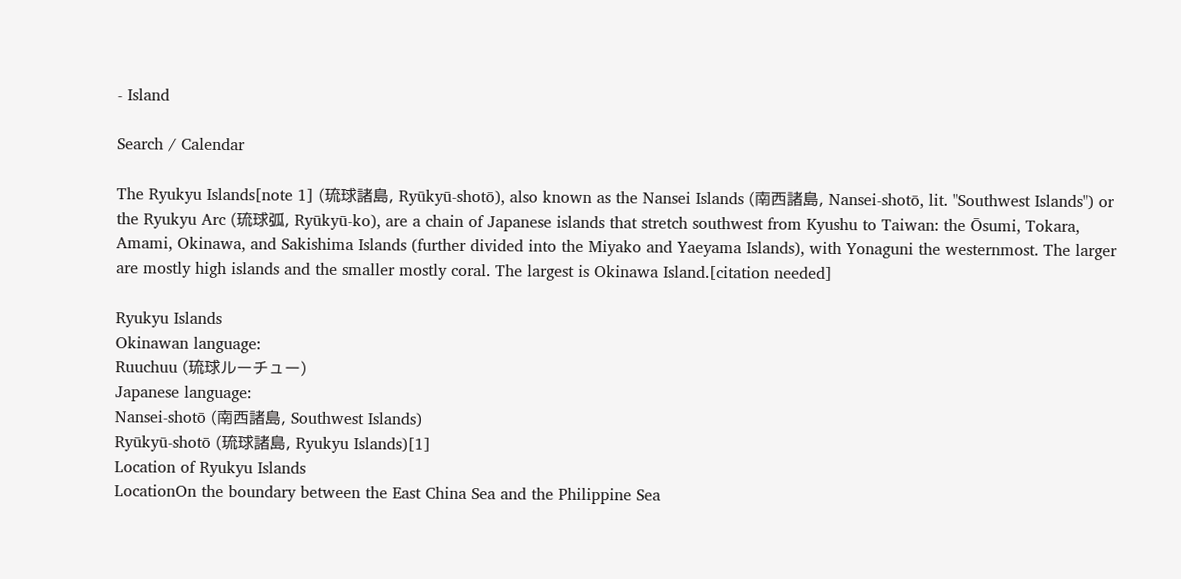- Island

Search / Calendar

The Ryukyu Islands[note 1] (琉球諸島, Ryūkyū-shotō), also known as the Nansei Islands (南西諸島, Nansei-shotō, lit. "Southwest Islands") or the Ryukyu Arc (琉球弧, Ryūkyū-ko), are a chain of Japanese islands that stretch southwest from Kyushu to Taiwan: the Ōsumi, Tokara, Amami, Okinawa, and Sakishima Islands (further divided into the Miyako and Yaeyama Islands), with Yonaguni the westernmost. The larger are mostly high islands and the smaller mostly coral. The largest is Okinawa Island.[citation needed]

Ryukyu Islands
Okinawan language:
Ruuchuu (琉球ルーチュー)
Japanese language:
Nansei-shotō (南西諸島, Southwest Islands)
Ryūkyū-shotō (琉球諸島, Ryukyu Islands)[1]
Location of Ryukyu Islands
LocationOn the boundary between the East China Sea and the Philippine Sea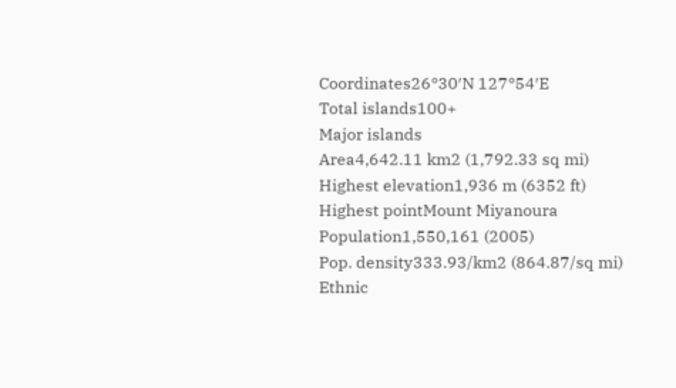Coordinates26°30′N 127°54′E
Total islands100+
Major islands
Area4,642.11 km2 (1,792.33 sq mi)
Highest elevation1,936 m (6352 ft)
Highest pointMount Miyanoura
Population1,550,161 (2005)
Pop. density333.93/km2 (864.87/sq mi)
Ethnic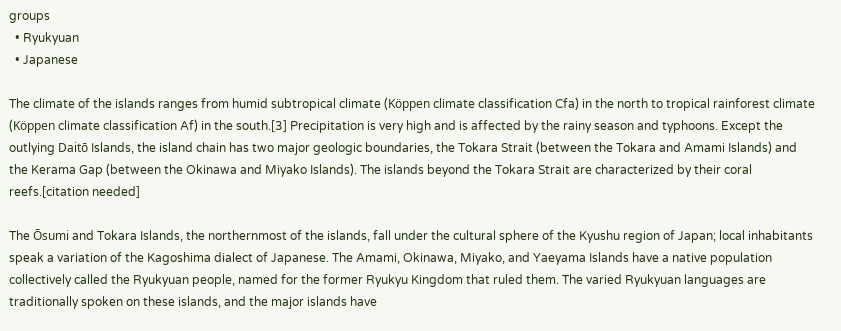groups
  • Ryukyuan
  • Japanese

The climate of the islands ranges from humid subtropical climate (Köppen climate classification Cfa) in the north to tropical rainforest climate (Köppen climate classification Af) in the south.[3] Precipitation is very high and is affected by the rainy season and typhoons. Except the outlying Daitō Islands, the island chain has two major geologic boundaries, the Tokara Strait (between the Tokara and Amami Islands) and the Kerama Gap (between the Okinawa and Miyako Islands). The islands beyond the Tokara Strait are characterized by their coral reefs.[citation needed]

The Ōsumi and Tokara Islands, the northernmost of the islands, fall under the cultural sphere of the Kyushu region of Japan; local inhabitants speak a variation of the Kagoshima dialect of Japanese. The Amami, Okinawa, Miyako, and Yaeyama Islands have a native population collectively called the Ryukyuan people, named for the former Ryukyu Kingdom that ruled them. The varied Ryukyuan languages are traditionally spoken on these islands, and the major islands have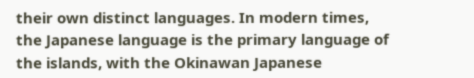their own distinct languages. In modern times, the Japanese language is the primary language of the islands, with the Okinawan Japanese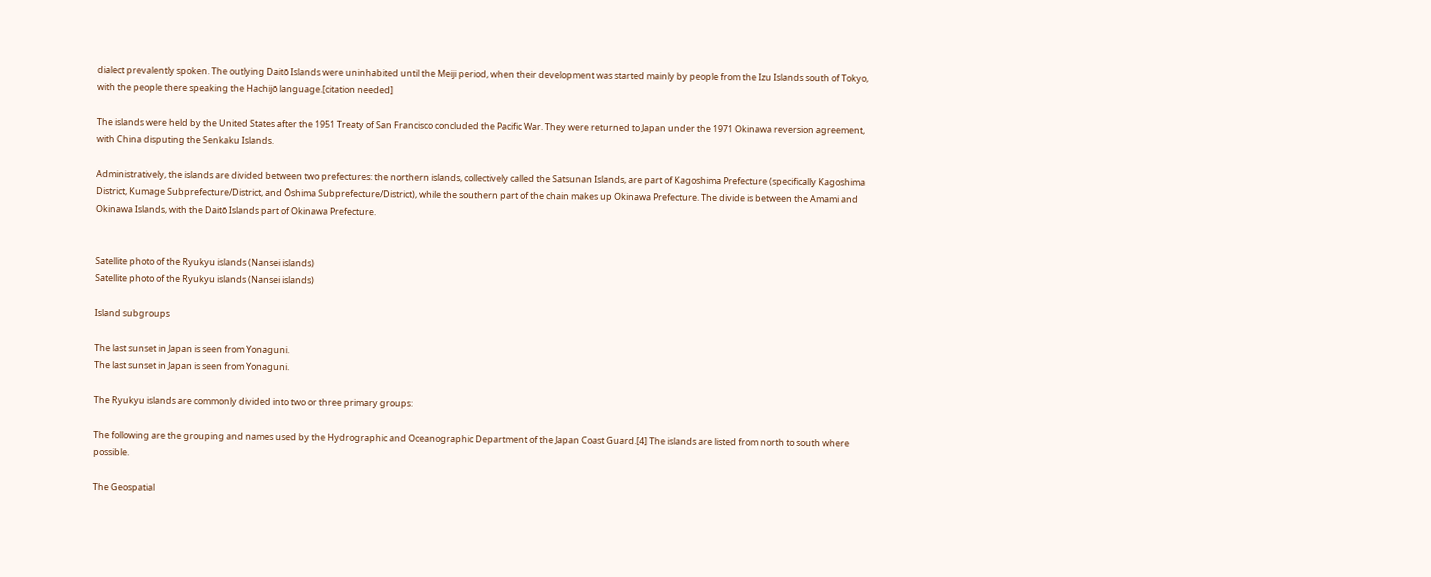dialect prevalently spoken. The outlying Daitō Islands were uninhabited until the Meiji period, when their development was started mainly by people from the Izu Islands south of Tokyo, with the people there speaking the Hachijō language.[citation needed]

The islands were held by the United States after the 1951 Treaty of San Francisco concluded the Pacific War. They were returned to Japan under the 1971 Okinawa reversion agreement, with China disputing the Senkaku Islands.

Administratively, the islands are divided between two prefectures: the northern islands, collectively called the Satsunan Islands, are part of Kagoshima Prefecture (specifically Kagoshima District, Kumage Subprefecture/District, and Ōshima Subprefecture/District), while the southern part of the chain makes up Okinawa Prefecture. The divide is between the Amami and Okinawa Islands, with the Daitō Islands part of Okinawa Prefecture.


Satellite photo of the Ryukyu islands (Nansei islands)
Satellite photo of the Ryukyu islands (Nansei islands)

Island subgroups

The last sunset in Japan is seen from Yonaguni.
The last sunset in Japan is seen from Yonaguni.

The Ryukyu islands are commonly divided into two or three primary groups:

The following are the grouping and names used by the Hydrographic and Oceanographic Department of the Japan Coast Guard.[4] The islands are listed from north to south where possible.

The Geospatial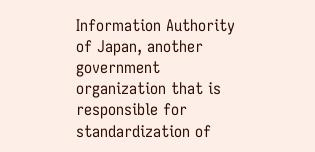Information Authority of Japan, another government organization that is responsible for standardization of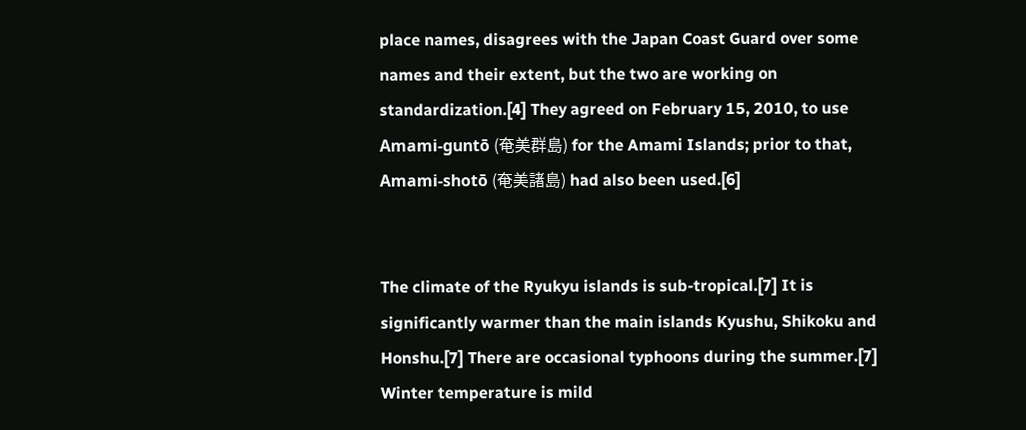place names, disagrees with the Japan Coast Guard over some names and their extent, but the two are working on standardization.[4] They agreed on February 15, 2010, to use Amami-guntō (奄美群島) for the Amami Islands; prior to that, Amami-shotō (奄美諸島) had also been used.[6]


The climate of the Ryukyu islands is sub-tropical.[7] It is significantly warmer than the main islands Kyushu, Shikoku and Honshu.[7] There are occasional typhoons during the summer.[7] Winter temperature is mild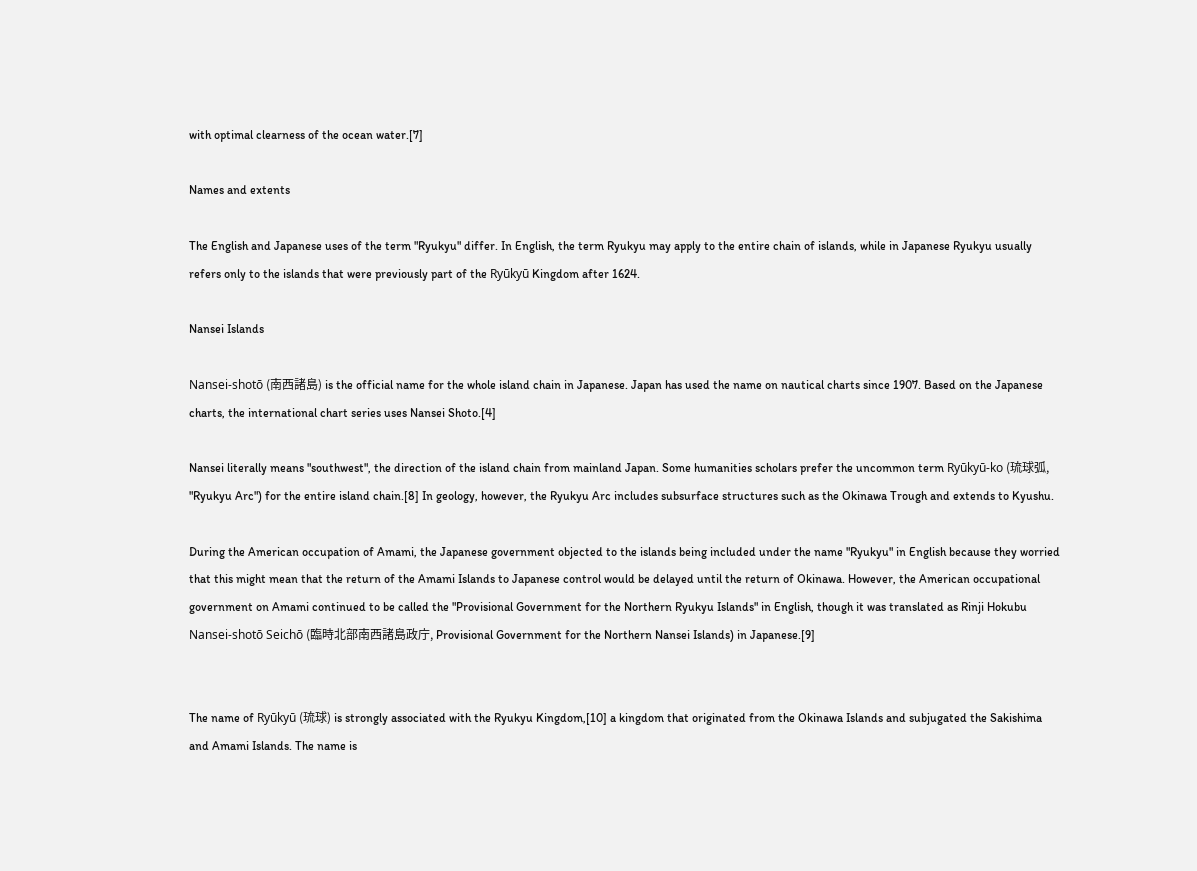with optimal clearness of the ocean water.[7]

Names and extents

The English and Japanese uses of the term "Ryukyu" differ. In English, the term Ryukyu may apply to the entire chain of islands, while in Japanese Ryukyu usually refers only to the islands that were previously part of the Ryūkyū Kingdom after 1624.

Nansei Islands

Nansei-shotō (南西諸島) is the official name for the whole island chain in Japanese. Japan has used the name on nautical charts since 1907. Based on the Japanese charts, the international chart series uses Nansei Shoto.[4]

Nansei literally means "southwest", the direction of the island chain from mainland Japan. Some humanities scholars prefer the uncommon term Ryūkyū-ko (琉球弧, "Ryukyu Arc") for the entire island chain.[8] In geology, however, the Ryukyu Arc includes subsurface structures such as the Okinawa Trough and extends to Kyushu.

During the American occupation of Amami, the Japanese government objected to the islands being included under the name "Ryukyu" in English because they worried that this might mean that the return of the Amami Islands to Japanese control would be delayed until the return of Okinawa. However, the American occupational government on Amami continued to be called the "Provisional Government for the Northern Ryukyu Islands" in English, though it was translated as Rinji Hokubu Nansei-shotō Seichō (臨時北部南西諸島政庁, Provisional Government for the Northern Nansei Islands) in Japanese.[9]


The name of Ryūkyū (琉球) is strongly associated with the Ryukyu Kingdom,[10] a kingdom that originated from the Okinawa Islands and subjugated the Sakishima and Amami Islands. The name is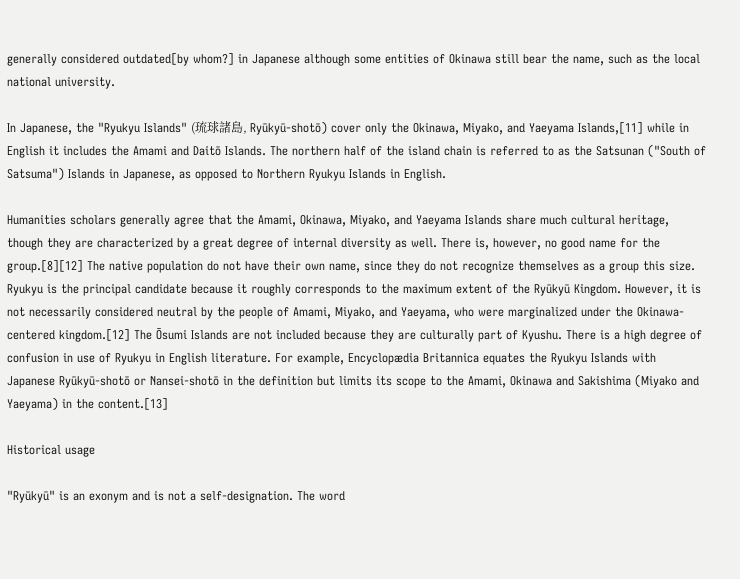generally considered outdated[by whom?] in Japanese although some entities of Okinawa still bear the name, such as the local national university.

In Japanese, the "Ryukyu Islands" (琉球諸島, Ryūkyū-shotō) cover only the Okinawa, Miyako, and Yaeyama Islands,[11] while in English it includes the Amami and Daitō Islands. The northern half of the island chain is referred to as the Satsunan ("South of Satsuma") Islands in Japanese, as opposed to Northern Ryukyu Islands in English.

Humanities scholars generally agree that the Amami, Okinawa, Miyako, and Yaeyama Islands share much cultural heritage, though they are characterized by a great degree of internal diversity as well. There is, however, no good name for the group.[8][12] The native population do not have their own name, since they do not recognize themselves as a group this size. Ryukyu is the principal candidate because it roughly corresponds to the maximum extent of the Ryūkyū Kingdom. However, it is not necessarily considered neutral by the people of Amami, Miyako, and Yaeyama, who were marginalized under the Okinawa-centered kingdom.[12] The Ōsumi Islands are not included because they are culturally part of Kyushu. There is a high degree of confusion in use of Ryukyu in English literature. For example, Encyclopædia Britannica equates the Ryukyu Islands with Japanese Ryūkyū-shotō or Nansei-shotō in the definition but limits its scope to the Amami, Okinawa and Sakishima (Miyako and Yaeyama) in the content.[13]

Historical usage

"Ryūkyū" is an exonym and is not a self-designation. The word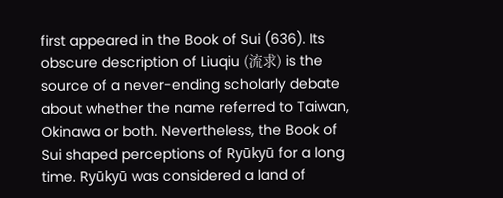first appeared in the Book of Sui (636). Its obscure description of Liuqiu (流求) is the source of a never-ending scholarly debate about whether the name referred to Taiwan, Okinawa or both. Nevertheless, the Book of Sui shaped perceptions of Ryūkyū for a long time. Ryūkyū was considered a land of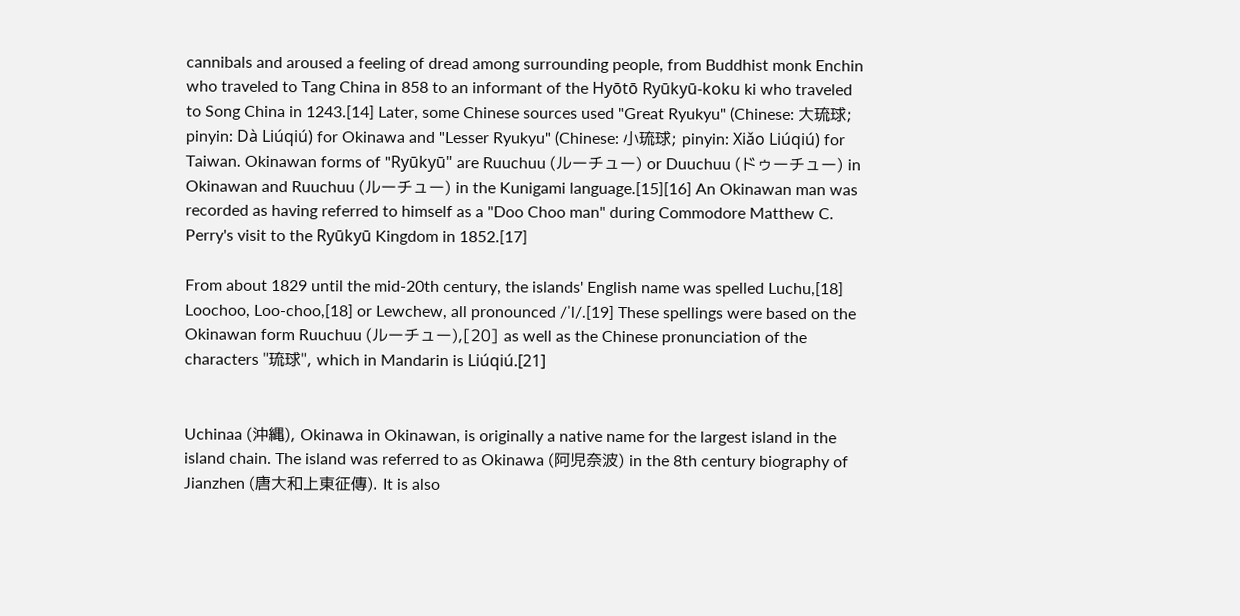cannibals and aroused a feeling of dread among surrounding people, from Buddhist monk Enchin who traveled to Tang China in 858 to an informant of the Hyōtō Ryūkyū-koku ki who traveled to Song China in 1243.[14] Later, some Chinese sources used "Great Ryukyu" (Chinese: 大琉球; pinyin: Dà Liúqiú) for Okinawa and "Lesser Ryukyu" (Chinese: 小琉球; pinyin: Xiǎo Liúqiú) for Taiwan. Okinawan forms of "Ryūkyū" are Ruuchuu (ルーチュー) or Duuchuu (ドゥーチュー) in Okinawan and Ruuchuu (ルーチュー) in the Kunigami language.[15][16] An Okinawan man was recorded as having referred to himself as a "Doo Choo man" during Commodore Matthew C. Perry's visit to the Ryūkyū Kingdom in 1852.[17]

From about 1829 until the mid-20th century, the islands' English name was spelled Luchu,[18] Loochoo, Loo-choo,[18] or Lewchew, all pronounced /ˈl/.[19] These spellings were based on the Okinawan form Ruuchuu (ルーチュー),[20] as well as the Chinese pronunciation of the characters "琉球", which in Mandarin is Liúqiú.[21]


Uchinaa (沖縄), Okinawa in Okinawan, is originally a native name for the largest island in the island chain. The island was referred to as Okinawa (阿児奈波) in the 8th century biography of Jianzhen (唐大和上東征傳). It is also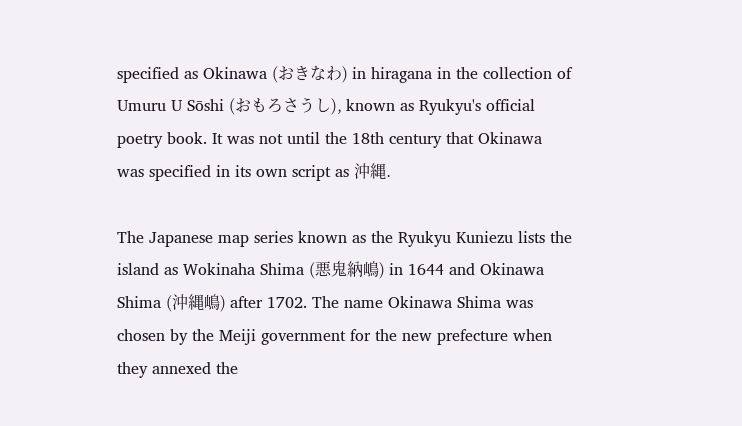specified as Okinawa (おきなわ) in hiragana in the collection of Umuru U Sōshi (おもろさうし), known as Ryukyu's official poetry book. It was not until the 18th century that Okinawa was specified in its own script as 沖縄.

The Japanese map series known as the Ryukyu Kuniezu lists the island as Wokinaha Shima (悪鬼納嶋) in 1644 and Okinawa Shima (沖縄嶋) after 1702. The name Okinawa Shima was chosen by the Meiji government for the new prefecture when they annexed the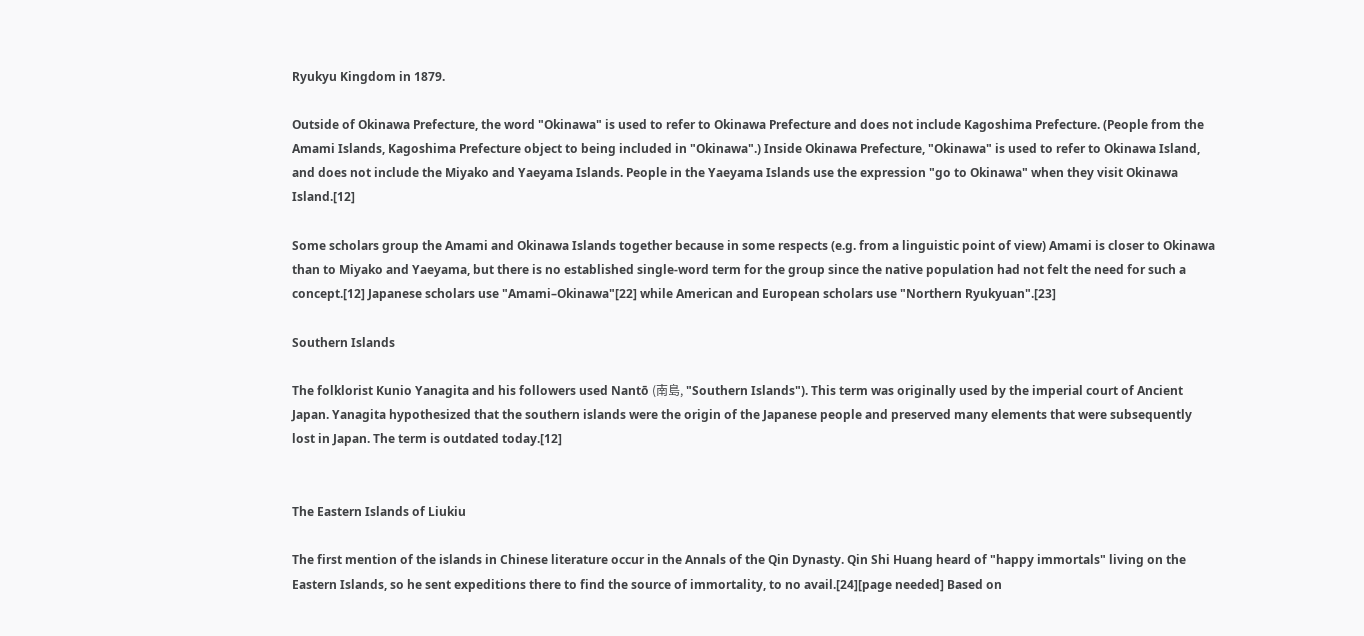Ryukyu Kingdom in 1879.

Outside of Okinawa Prefecture, the word "Okinawa" is used to refer to Okinawa Prefecture and does not include Kagoshima Prefecture. (People from the Amami Islands, Kagoshima Prefecture object to being included in "Okinawa".) Inside Okinawa Prefecture, "Okinawa" is used to refer to Okinawa Island, and does not include the Miyako and Yaeyama Islands. People in the Yaeyama Islands use the expression "go to Okinawa" when they visit Okinawa Island.[12]

Some scholars group the Amami and Okinawa Islands together because in some respects (e.g. from a linguistic point of view) Amami is closer to Okinawa than to Miyako and Yaeyama, but there is no established single-word term for the group since the native population had not felt the need for such a concept.[12] Japanese scholars use "Amami–Okinawa"[22] while American and European scholars use "Northern Ryukyuan".[23]

Southern Islands

The folklorist Kunio Yanagita and his followers used Nantō (南島, "Southern Islands"). This term was originally used by the imperial court of Ancient Japan. Yanagita hypothesized that the southern islands were the origin of the Japanese people and preserved many elements that were subsequently lost in Japan. The term is outdated today.[12]


The Eastern Islands of Liukiu

The first mention of the islands in Chinese literature occur in the Annals of the Qin Dynasty. Qin Shi Huang heard of "happy immortals" living on the Eastern Islands, so he sent expeditions there to find the source of immortality, to no avail.[24][page needed] Based on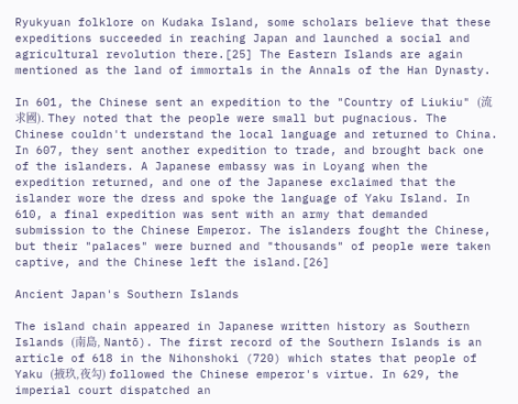Ryukyuan folklore on Kudaka Island, some scholars believe that these expeditions succeeded in reaching Japan and launched a social and agricultural revolution there.[25] The Eastern Islands are again mentioned as the land of immortals in the Annals of the Han Dynasty.

In 601, the Chinese sent an expedition to the "Country of Liukiu" (流求國). They noted that the people were small but pugnacious. The Chinese couldn't understand the local language and returned to China. In 607, they sent another expedition to trade, and brought back one of the islanders. A Japanese embassy was in Loyang when the expedition returned, and one of the Japanese exclaimed that the islander wore the dress and spoke the language of Yaku Island. In 610, a final expedition was sent with an army that demanded submission to the Chinese Emperor. The islanders fought the Chinese, but their "palaces" were burned and "thousands" of people were taken captive, and the Chinese left the island.[26]

Ancient Japan's Southern Islands

The island chain appeared in Japanese written history as Southern Islands (南島, Nantō). The first record of the Southern Islands is an article of 618 in the Nihonshoki (720) which states that people of Yaku (掖玖,夜勾) followed the Chinese emperor's virtue. In 629, the imperial court dispatched an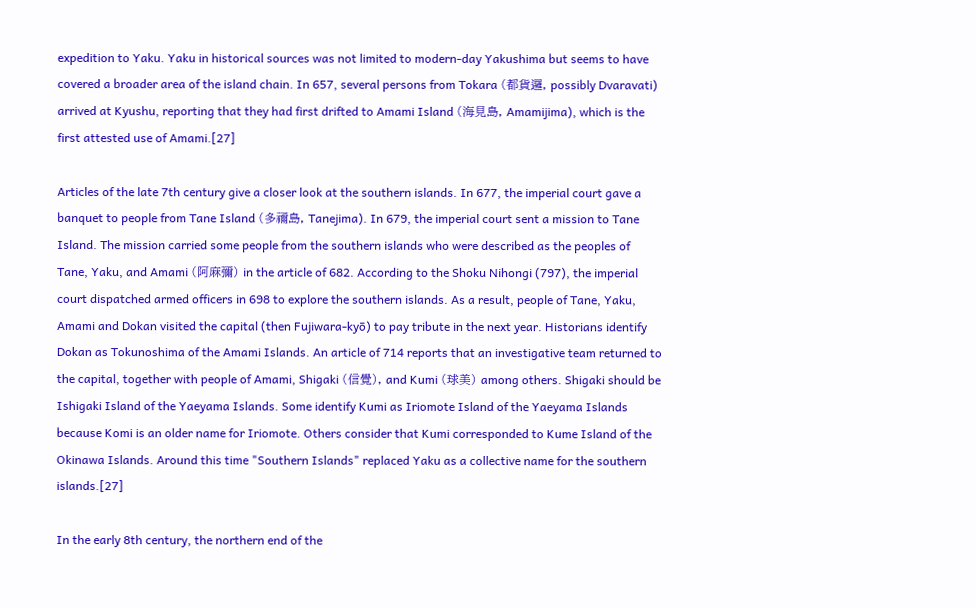expedition to Yaku. Yaku in historical sources was not limited to modern-day Yakushima but seems to have covered a broader area of the island chain. In 657, several persons from Tokara (都貨邏, possibly Dvaravati) arrived at Kyushu, reporting that they had first drifted to Amami Island (海見島, Amamijima), which is the first attested use of Amami.[27]

Articles of the late 7th century give a closer look at the southern islands. In 677, the imperial court gave a banquet to people from Tane Island (多禰島, Tanejima). In 679, the imperial court sent a mission to Tane Island. The mission carried some people from the southern islands who were described as the peoples of Tane, Yaku, and Amami (阿麻彌) in the article of 682. According to the Shoku Nihongi (797), the imperial court dispatched armed officers in 698 to explore the southern islands. As a result, people of Tane, Yaku, Amami and Dokan visited the capital (then Fujiwara-kyō) to pay tribute in the next year. Historians identify Dokan as Tokunoshima of the Amami Islands. An article of 714 reports that an investigative team returned to the capital, together with people of Amami, Shigaki (信覺), and Kumi (球美) among others. Shigaki should be Ishigaki Island of the Yaeyama Islands. Some identify Kumi as Iriomote Island of the Yaeyama Islands because Komi is an older name for Iriomote. Others consider that Kumi corresponded to Kume Island of the Okinawa Islands. Around this time "Southern Islands" replaced Yaku as a collective name for the southern islands.[27]

In the early 8th century, the northern end of the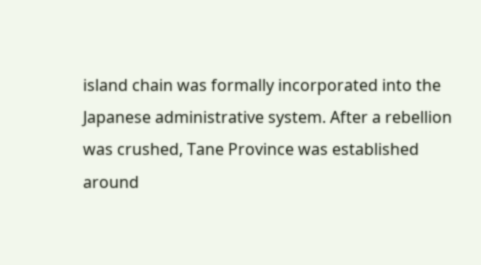island chain was formally incorporated into the Japanese administrative system. After a rebellion was crushed, Tane Province was established around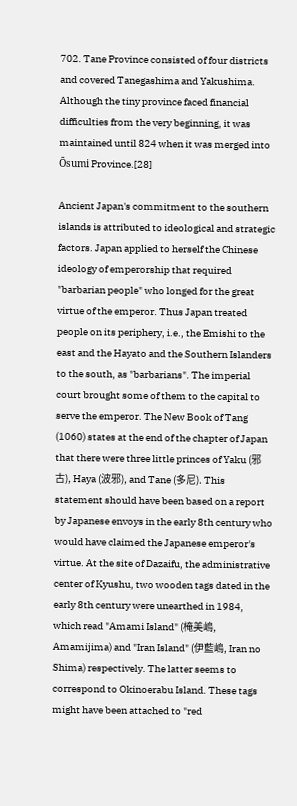702. Tane Province consisted of four districts and covered Tanegashima and Yakushima. Although the tiny province faced financial difficulties from the very beginning, it was maintained until 824 when it was merged into Ōsumi Province.[28]

Ancient Japan's commitment to the southern islands is attributed to ideological and strategic factors. Japan applied to herself the Chinese ideology of emperorship that required "barbarian people" who longed for the great virtue of the emperor. Thus Japan treated people on its periphery, i.e., the Emishi to the east and the Hayato and the Southern Islanders to the south, as "barbarians". The imperial court brought some of them to the capital to serve the emperor. The New Book of Tang (1060) states at the end of the chapter of Japan that there were three little princes of Yaku (邪古), Haya (波邪), and Tane (多尼). This statement should have been based on a report by Japanese envoys in the early 8th century who would have claimed the Japanese emperor's virtue. At the site of Dazaifu, the administrative center of Kyushu, two wooden tags dated in the early 8th century were unearthed in 1984, which read "Amami Island" (㭺美嶋, Amamijima) and "Iran Island" (伊藍嶋, Iran no Shima) respectively. The latter seems to correspond to Okinoerabu Island. These tags might have been attached to "red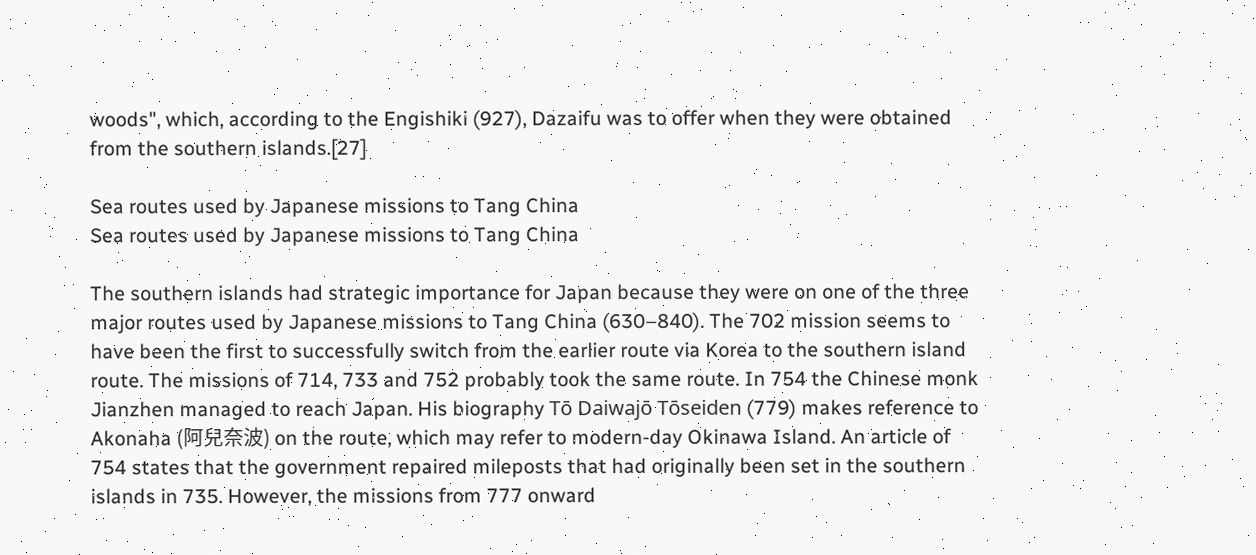woods", which, according to the Engishiki (927), Dazaifu was to offer when they were obtained from the southern islands.[27]

Sea routes used by Japanese missions to Tang China
Sea routes used by Japanese missions to Tang China

The southern islands had strategic importance for Japan because they were on one of the three major routes used by Japanese missions to Tang China (630–840). The 702 mission seems to have been the first to successfully switch from the earlier route via Korea to the southern island route. The missions of 714, 733 and 752 probably took the same route. In 754 the Chinese monk Jianzhen managed to reach Japan. His biography Tō Daiwajō Tōseiden (779) makes reference to Akonaha (阿兒奈波) on the route, which may refer to modern-day Okinawa Island. An article of 754 states that the government repaired mileposts that had originally been set in the southern islands in 735. However, the missions from 777 onward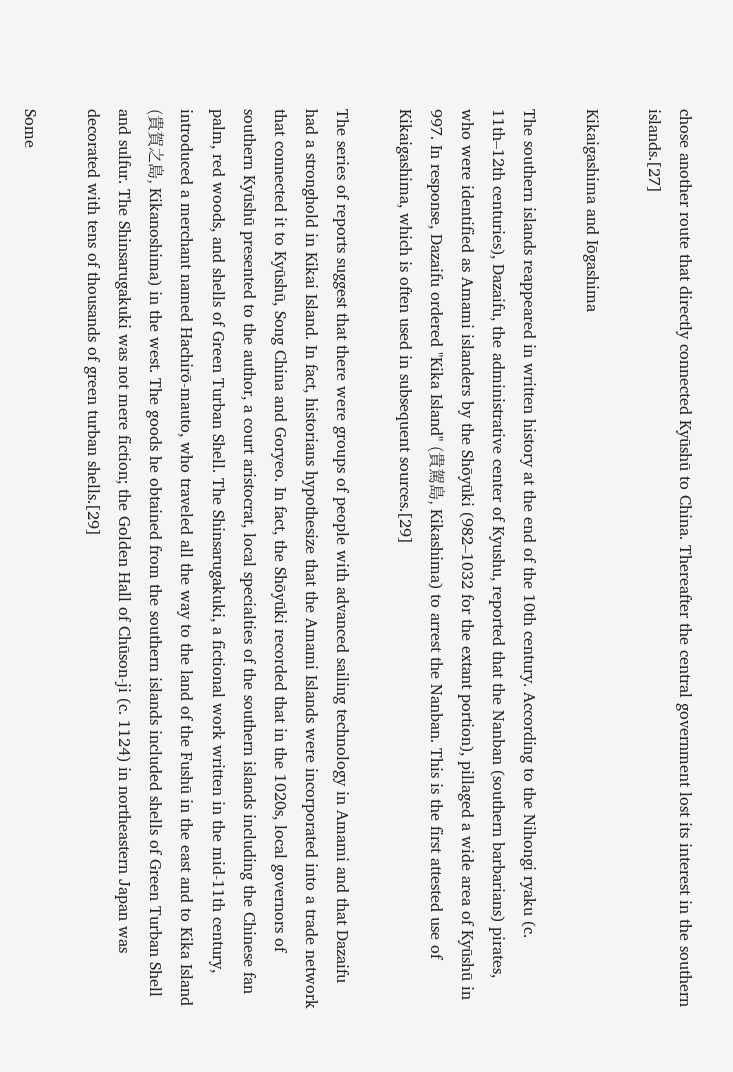chose another route that directly connected Kyūshū to China. Thereafter the central government lost its interest in the southern islands.[27]

Kikaigashima and Iōgashima

The southern islands reappeared in written history at the end of the 10th century. According to the Nihongi ryaku (c. 11th–12th centuries), Dazaifu, the administrative center of Kyushu, reported that the Nanban (southern barbarians) pirates, who were identified as Amami islanders by the Shōyūki (982–1032 for the extant portion), pillaged a wide area of Kyūshū in 997. In response, Dazaifu ordered "Kika Island" (貴駕島, Kikashima) to arrest the Nanban. This is the first attested use of Kikaigashima, which is often used in subsequent sources.[29]

The series of reports suggest that there were groups of people with advanced sailing technology in Amami and that Dazaifu had a stronghold in Kikai Island. In fact, historians hypothesize that the Amami Islands were incorporated into a trade network that connected it to Kyūshū, Song China and Goryeo. In fact, the Shōyūki recorded that in the 1020s, local governors of southern Kyūshū presented to the author, a court aristocrat, local specialties of the southern islands including the Chinese fan palm, red woods, and shells of Green Turban Shell. The Shinsarugakuki, a fictional work written in the mid-11th century, introduced a merchant named Hachirō-mauto, who traveled all the way to the land of the Fushū in the east and to Kika Island (貴賀之島, Kikanoshima) in the west. The goods he obtained from the southern islands included shells of Green Turban Shell and sulfur. The Shinsarugakuki was not mere fiction; the Golden Hall of Chūson-ji (c. 1124) in northeastern Japan was decorated with tens of thousands of green turban shells.[29]

Some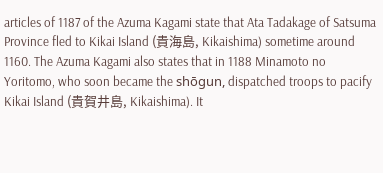articles of 1187 of the Azuma Kagami state that Ata Tadakage of Satsuma Province fled to Kikai Island (貴海島, Kikaishima) sometime around 1160. The Azuma Kagami also states that in 1188 Minamoto no Yoritomo, who soon became the shōgun, dispatched troops to pacify Kikai Island (貴賀井島, Kikaishima). It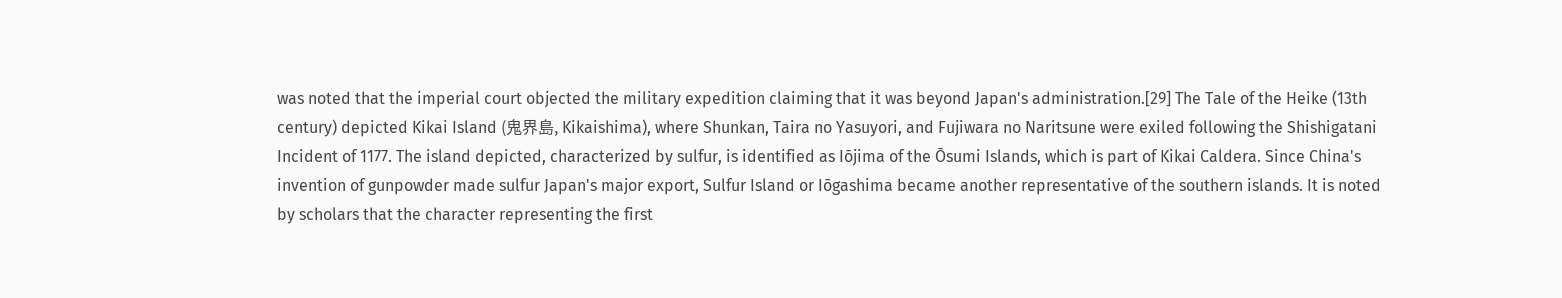was noted that the imperial court objected the military expedition claiming that it was beyond Japan's administration.[29] The Tale of the Heike (13th century) depicted Kikai Island (鬼界島, Kikaishima), where Shunkan, Taira no Yasuyori, and Fujiwara no Naritsune were exiled following the Shishigatani Incident of 1177. The island depicted, characterized by sulfur, is identified as Iōjima of the Ōsumi Islands, which is part of Kikai Caldera. Since China's invention of gunpowder made sulfur Japan's major export, Sulfur Island or Iōgashima became another representative of the southern islands. It is noted by scholars that the character representing the first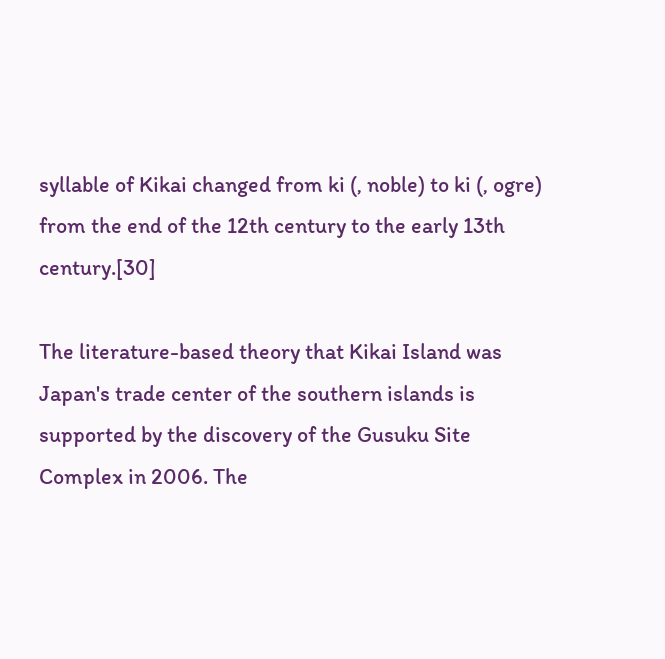syllable of Kikai changed from ki (, noble) to ki (, ogre) from the end of the 12th century to the early 13th century.[30]

The literature-based theory that Kikai Island was Japan's trade center of the southern islands is supported by the discovery of the Gusuku Site Complex in 2006. The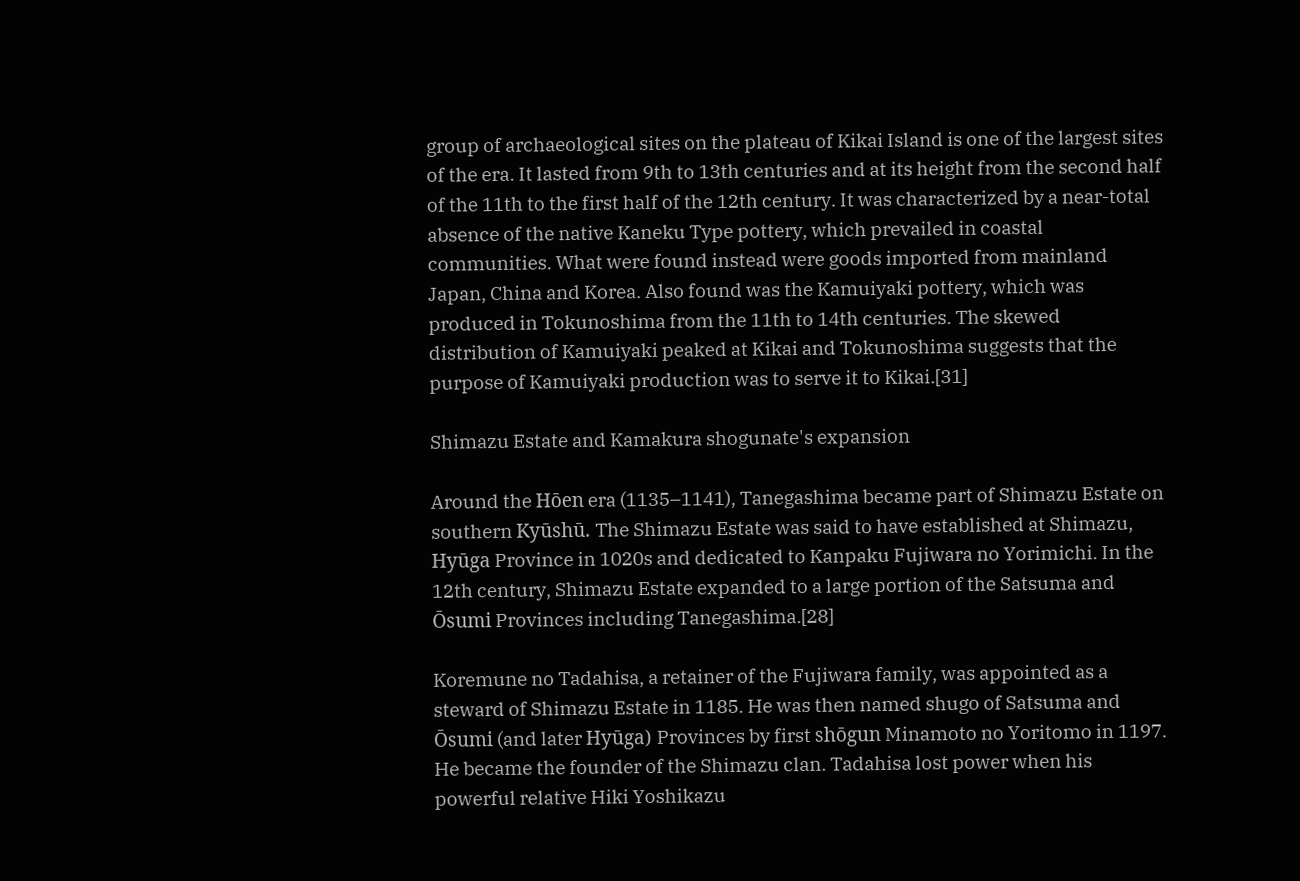group of archaeological sites on the plateau of Kikai Island is one of the largest sites of the era. It lasted from 9th to 13th centuries and at its height from the second half of the 11th to the first half of the 12th century. It was characterized by a near-total absence of the native Kaneku Type pottery, which prevailed in coastal communities. What were found instead were goods imported from mainland Japan, China and Korea. Also found was the Kamuiyaki pottery, which was produced in Tokunoshima from the 11th to 14th centuries. The skewed distribution of Kamuiyaki peaked at Kikai and Tokunoshima suggests that the purpose of Kamuiyaki production was to serve it to Kikai.[31]

Shimazu Estate and Kamakura shogunate's expansion

Around the Hōen era (1135–1141), Tanegashima became part of Shimazu Estate on southern Kyūshū. The Shimazu Estate was said to have established at Shimazu, Hyūga Province in 1020s and dedicated to Kanpaku Fujiwara no Yorimichi. In the 12th century, Shimazu Estate expanded to a large portion of the Satsuma and Ōsumi Provinces including Tanegashima.[28]

Koremune no Tadahisa, a retainer of the Fujiwara family, was appointed as a steward of Shimazu Estate in 1185. He was then named shugo of Satsuma and Ōsumi (and later Hyūga) Provinces by first shōgun Minamoto no Yoritomo in 1197. He became the founder of the Shimazu clan. Tadahisa lost power when his powerful relative Hiki Yoshikazu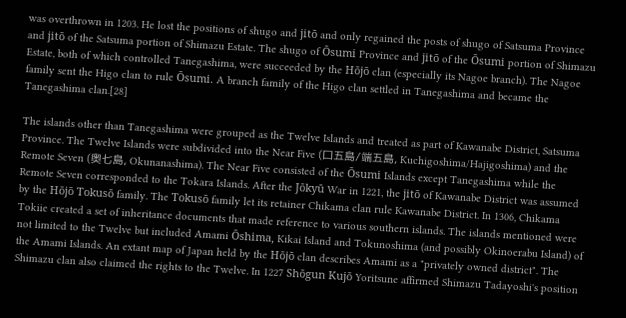was overthrown in 1203. He lost the positions of shugo and jitō and only regained the posts of shugo of Satsuma Province and jitō of the Satsuma portion of Shimazu Estate. The shugo of Ōsumi Province and jitō of the Ōsumi portion of Shimazu Estate, both of which controlled Tanegashima, were succeeded by the Hōjō clan (especially its Nagoe branch). The Nagoe family sent the Higo clan to rule Ōsumi. A branch family of the Higo clan settled in Tanegashima and became the Tanegashima clan.[28]

The islands other than Tanegashima were grouped as the Twelve Islands and treated as part of Kawanabe District, Satsuma Province. The Twelve Islands were subdivided into the Near Five (口五島/端五島, Kuchigoshima/Hajigoshima) and the Remote Seven (奥七島, Okunanashima). The Near Five consisted of the Ōsumi Islands except Tanegashima while the Remote Seven corresponded to the Tokara Islands. After the Jōkyū War in 1221, the jitō of Kawanabe District was assumed by the Hōjō Tokusō family. The Tokusō family let its retainer Chikama clan rule Kawanabe District. In 1306, Chikama Tokiie created a set of inheritance documents that made reference to various southern islands. The islands mentioned were not limited to the Twelve but included Amami Ōshima, Kikai Island and Tokunoshima (and possibly Okinoerabu Island) of the Amami Islands. An extant map of Japan held by the Hōjō clan describes Amami as a "privately owned district". The Shimazu clan also claimed the rights to the Twelve. In 1227 Shōgun Kujō Yoritsune affirmed Shimazu Tadayoshi's position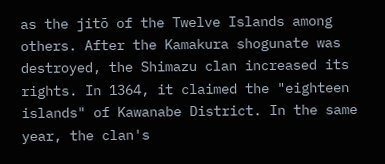as the jitō of the Twelve Islands among others. After the Kamakura shogunate was destroyed, the Shimazu clan increased its rights. In 1364, it claimed the "eighteen islands" of Kawanabe District. In the same year, the clan's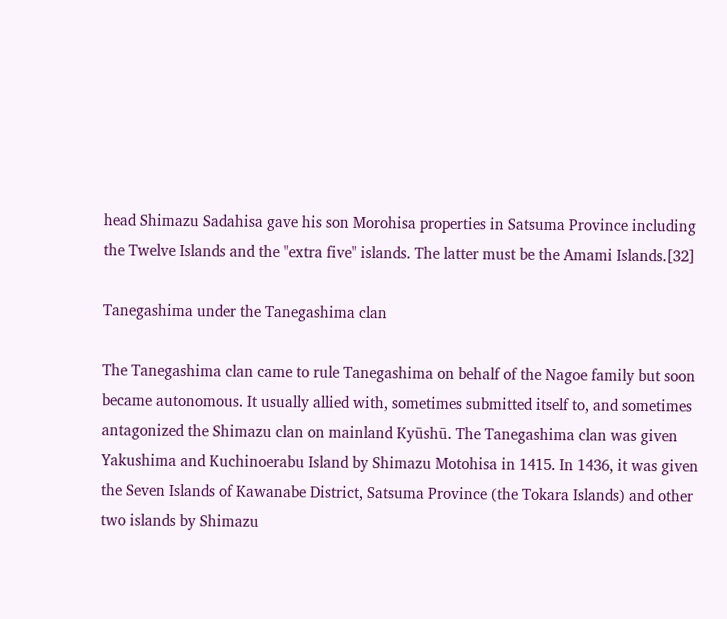head Shimazu Sadahisa gave his son Morohisa properties in Satsuma Province including the Twelve Islands and the "extra five" islands. The latter must be the Amami Islands.[32]

Tanegashima under the Tanegashima clan

The Tanegashima clan came to rule Tanegashima on behalf of the Nagoe family but soon became autonomous. It usually allied with, sometimes submitted itself to, and sometimes antagonized the Shimazu clan on mainland Kyūshū. The Tanegashima clan was given Yakushima and Kuchinoerabu Island by Shimazu Motohisa in 1415. In 1436, it was given the Seven Islands of Kawanabe District, Satsuma Province (the Tokara Islands) and other two islands by Shimazu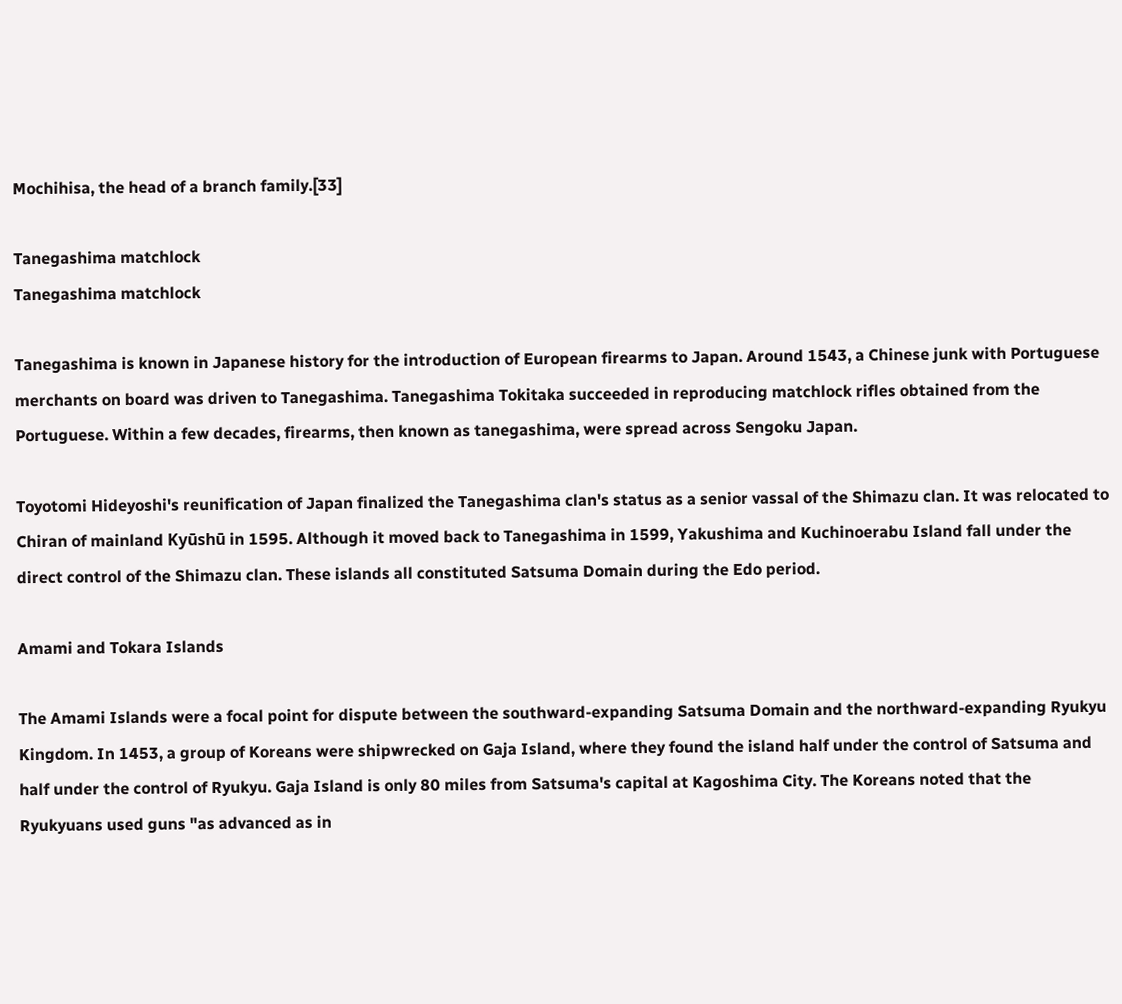Mochihisa, the head of a branch family.[33]

Tanegashima matchlock
Tanegashima matchlock

Tanegashima is known in Japanese history for the introduction of European firearms to Japan. Around 1543, a Chinese junk with Portuguese merchants on board was driven to Tanegashima. Tanegashima Tokitaka succeeded in reproducing matchlock rifles obtained from the Portuguese. Within a few decades, firearms, then known as tanegashima, were spread across Sengoku Japan.

Toyotomi Hideyoshi's reunification of Japan finalized the Tanegashima clan's status as a senior vassal of the Shimazu clan. It was relocated to Chiran of mainland Kyūshū in 1595. Although it moved back to Tanegashima in 1599, Yakushima and Kuchinoerabu Island fall under the direct control of the Shimazu clan. These islands all constituted Satsuma Domain during the Edo period.

Amami and Tokara Islands

The Amami Islands were a focal point for dispute between the southward-expanding Satsuma Domain and the northward-expanding Ryukyu Kingdom. In 1453, a group of Koreans were shipwrecked on Gaja Island, where they found the island half under the control of Satsuma and half under the control of Ryukyu. Gaja Island is only 80 miles from Satsuma's capital at Kagoshima City. The Koreans noted that the Ryukyuans used guns "as advanced as in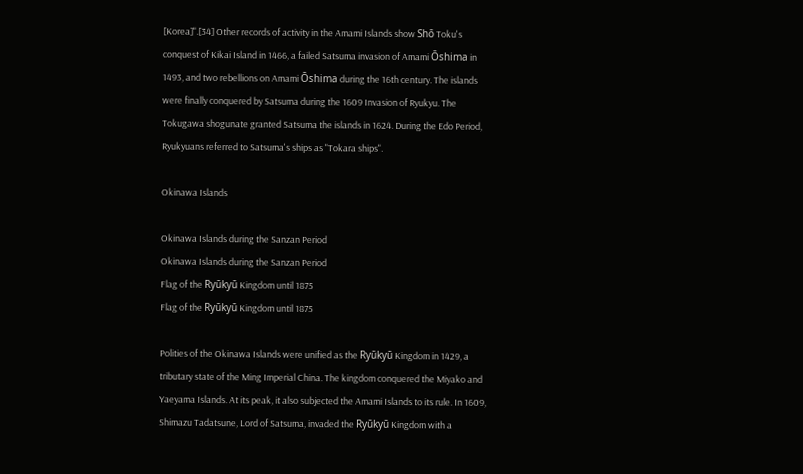[Korea]".[34] Other records of activity in the Amami Islands show Shō Toku's conquest of Kikai Island in 1466, a failed Satsuma invasion of Amami Ōshima in 1493, and two rebellions on Amami Ōshima during the 16th century. The islands were finally conquered by Satsuma during the 1609 Invasion of Ryukyu. The Tokugawa shogunate granted Satsuma the islands in 1624. During the Edo Period, Ryukyuans referred to Satsuma's ships as "Tokara ships".

Okinawa Islands

Okinawa Islands during the Sanzan Period
Okinawa Islands during the Sanzan Period
Flag of the Ryūkyū Kingdom until 1875
Flag of the Ryūkyū Kingdom until 1875

Polities of the Okinawa Islands were unified as the Ryūkyū Kingdom in 1429, a tributary state of the Ming Imperial China. The kingdom conquered the Miyako and Yaeyama Islands. At its peak, it also subjected the Amami Islands to its rule. In 1609, Shimazu Tadatsune, Lord of Satsuma, invaded the Ryūkyū Kingdom with a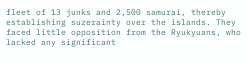fleet of 13 junks and 2,500 samurai, thereby establishing suzerainty over the islands. They faced little opposition from the Ryukyuans, who lacked any significant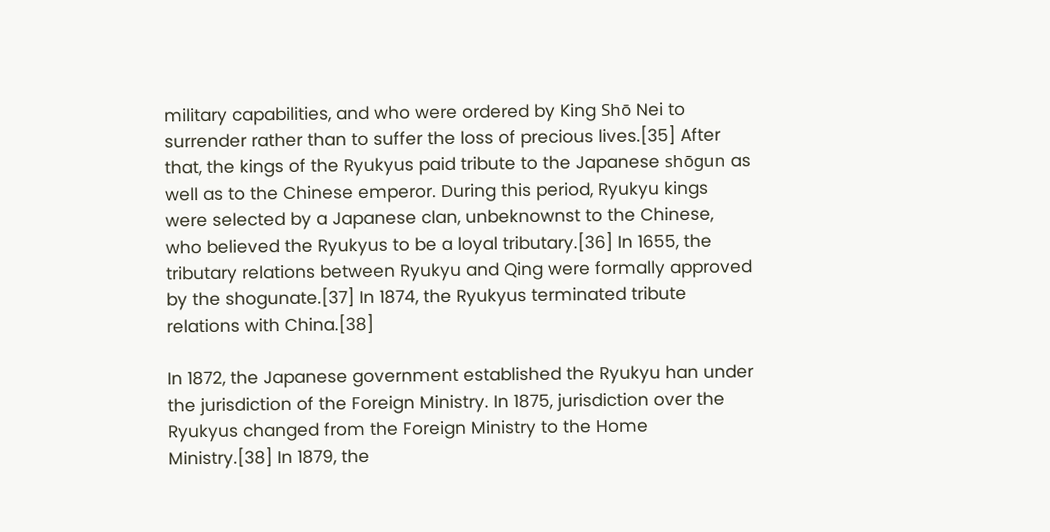military capabilities, and who were ordered by King Shō Nei to surrender rather than to suffer the loss of precious lives.[35] After that, the kings of the Ryukyus paid tribute to the Japanese shōgun as well as to the Chinese emperor. During this period, Ryukyu kings were selected by a Japanese clan, unbeknownst to the Chinese, who believed the Ryukyus to be a loyal tributary.[36] In 1655, the tributary relations between Ryukyu and Qing were formally approved by the shogunate.[37] In 1874, the Ryukyus terminated tribute relations with China.[38]

In 1872, the Japanese government established the Ryukyu han under the jurisdiction of the Foreign Ministry. In 1875, jurisdiction over the Ryukyus changed from the Foreign Ministry to the Home Ministry.[38] In 1879, the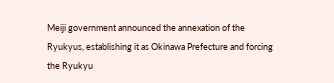Meiji government announced the annexation of the Ryukyus, establishing it as Okinawa Prefecture and forcing the Ryukyu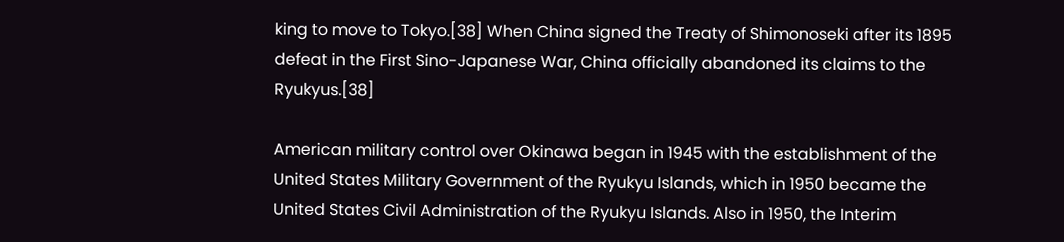king to move to Tokyo.[38] When China signed the Treaty of Shimonoseki after its 1895 defeat in the First Sino-Japanese War, China officially abandoned its claims to the Ryukyus.[38]

American military control over Okinawa began in 1945 with the establishment of the United States Military Government of the Ryukyu Islands, which in 1950 became the United States Civil Administration of the Ryukyu Islands. Also in 1950, the Interim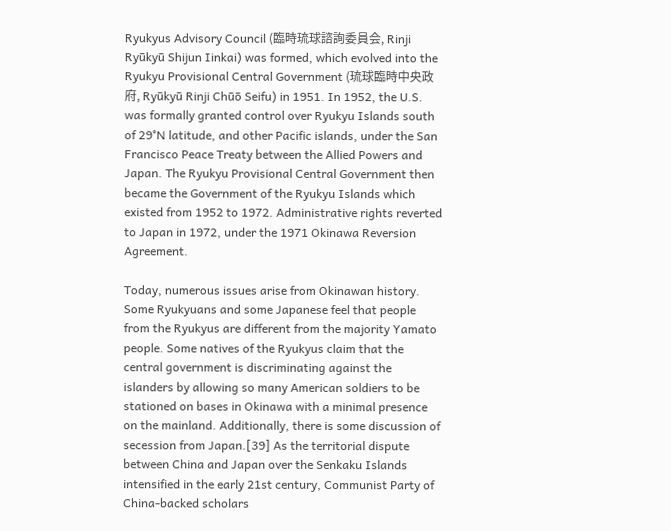Ryukyus Advisory Council (臨時琉球諮詢委員会, Rinji Ryūkyū Shijun Iinkai) was formed, which evolved into the Ryukyu Provisional Central Government (琉球臨時中央政府, Ryūkyū Rinji Chūō Seifu) in 1951. In 1952, the U.S. was formally granted control over Ryukyu Islands south of 29°N latitude, and other Pacific islands, under the San Francisco Peace Treaty between the Allied Powers and Japan. The Ryukyu Provisional Central Government then became the Government of the Ryukyu Islands which existed from 1952 to 1972. Administrative rights reverted to Japan in 1972, under the 1971 Okinawa Reversion Agreement.

Today, numerous issues arise from Okinawan history. Some Ryukyuans and some Japanese feel that people from the Ryukyus are different from the majority Yamato people. Some natives of the Ryukyus claim that the central government is discriminating against the islanders by allowing so many American soldiers to be stationed on bases in Okinawa with a minimal presence on the mainland. Additionally, there is some discussion of secession from Japan.[39] As the territorial dispute between China and Japan over the Senkaku Islands intensified in the early 21st century, Communist Party of China-backed scholars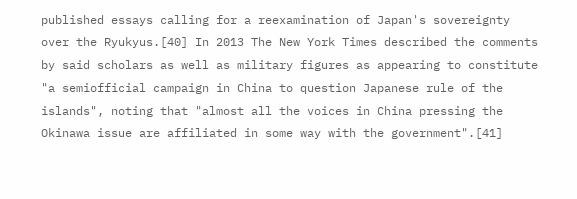published essays calling for a reexamination of Japan's sovereignty over the Ryukyus.[40] In 2013 The New York Times described the comments by said scholars as well as military figures as appearing to constitute "a semiofficial campaign in China to question Japanese rule of the islands", noting that "almost all the voices in China pressing the Okinawa issue are affiliated in some way with the government".[41]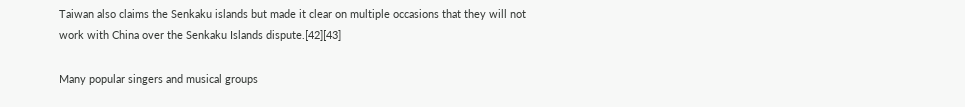Taiwan also claims the Senkaku islands but made it clear on multiple occasions that they will not work with China over the Senkaku Islands dispute.[42][43]

Many popular singers and musical groups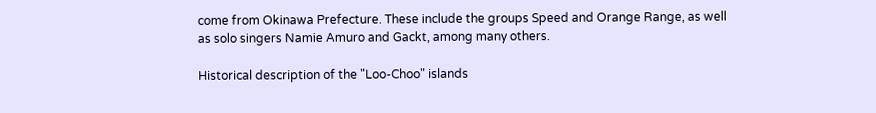come from Okinawa Prefecture. These include the groups Speed and Orange Range, as well as solo singers Namie Amuro and Gackt, among many others.

Historical description of the "Loo-Choo" islands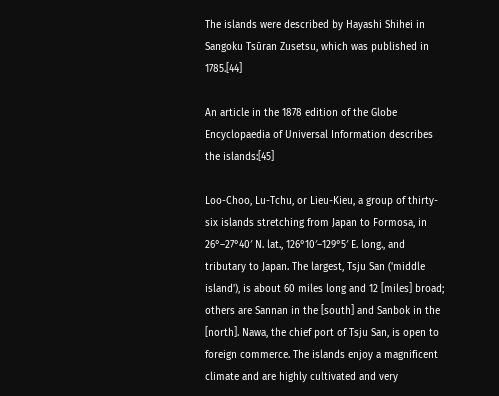The islands were described by Hayashi Shihei in Sangoku Tsūran Zusetsu, which was published in 1785.[44]

An article in the 1878 edition of the Globe Encyclopaedia of Universal Information describes the islands:[45]

Loo-Choo, Lu-Tchu, or Lieu-Kieu, a group of thirty-six islands stretching from Japan to Formosa, in 26°–27°40′ N. lat., 126°10′–129°5′ E. long., and tributary to Japan. The largest, Tsju San ('middle island'), is about 60 miles long and 12 [miles] broad; others are Sannan in the [south] and Sanbok in the [north]. Nawa, the chief port of Tsju San, is open to foreign commerce. The islands enjoy a magnificent climate and are highly cultivated and very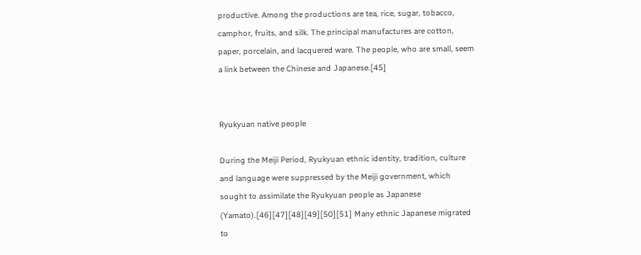productive. Among the productions are tea, rice, sugar, tobacco, camphor, fruits, and silk. The principal manufactures are cotton, paper, porcelain, and lacquered ware. The people, who are small, seem a link between the Chinese and Japanese.[45]


Ryukyuan native people

During the Meiji Period, Ryukyuan ethnic identity, tradition, culture and language were suppressed by the Meiji government, which sought to assimilate the Ryukyuan people as Japanese (Yamato).[46][47][48][49][50][51] Many ethnic Japanese migrated to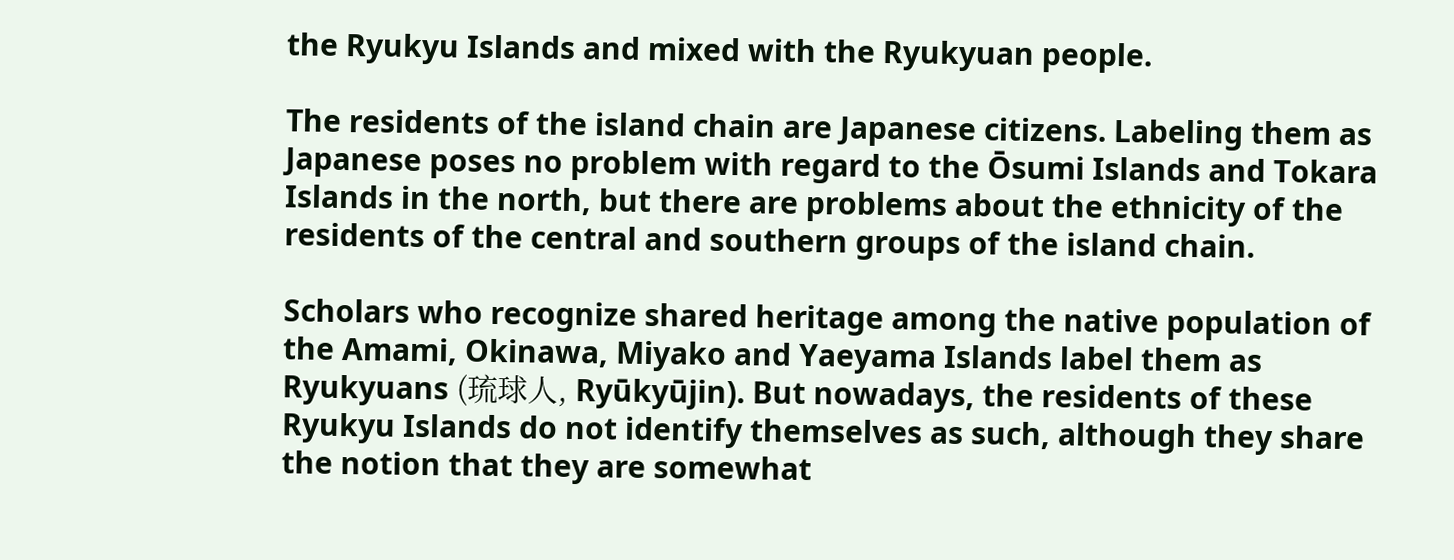the Ryukyu Islands and mixed with the Ryukyuan people.

The residents of the island chain are Japanese citizens. Labeling them as Japanese poses no problem with regard to the Ōsumi Islands and Tokara Islands in the north, but there are problems about the ethnicity of the residents of the central and southern groups of the island chain.

Scholars who recognize shared heritage among the native population of the Amami, Okinawa, Miyako and Yaeyama Islands label them as Ryukyuans (琉球人, Ryūkyūjin). But nowadays, the residents of these Ryukyu Islands do not identify themselves as such, although they share the notion that they are somewhat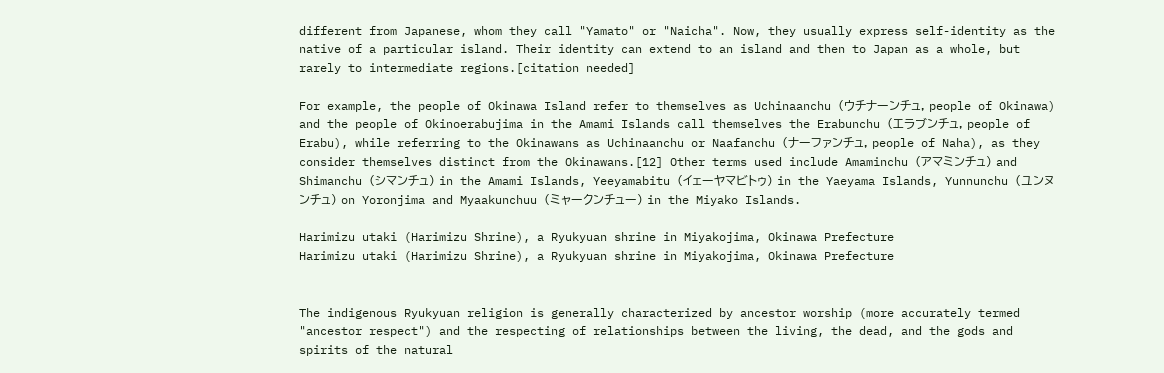different from Japanese, whom they call "Yamato" or "Naicha". Now, they usually express self-identity as the native of a particular island. Their identity can extend to an island and then to Japan as a whole, but rarely to intermediate regions.[citation needed]

For example, the people of Okinawa Island refer to themselves as Uchinaanchu (ウチナーンチュ, people of Okinawa) and the people of Okinoerabujima in the Amami Islands call themselves the Erabunchu (エラブンチュ, people of Erabu), while referring to the Okinawans as Uchinaanchu or Naafanchu (ナーファンチュ, people of Naha), as they consider themselves distinct from the Okinawans.[12] Other terms used include Amaminchu (アマミンチュ) and Shimanchu (シマンチュ) in the Amami Islands, Yeeyamabitu (イェーヤマビトゥ) in the Yaeyama Islands, Yunnunchu (ユンヌンチュ) on Yoronjima and Myaakunchuu (ミャークンチュー) in the Miyako Islands.

Harimizu utaki (Harimizu Shrine), a Ryukyuan shrine in Miyakojima, Okinawa Prefecture
Harimizu utaki (Harimizu Shrine), a Ryukyuan shrine in Miyakojima, Okinawa Prefecture


The indigenous Ryukyuan religion is generally characterized by ancestor worship (more accurately termed "ancestor respect") and the respecting of relationships between the living, the dead, and the gods and spirits of the natural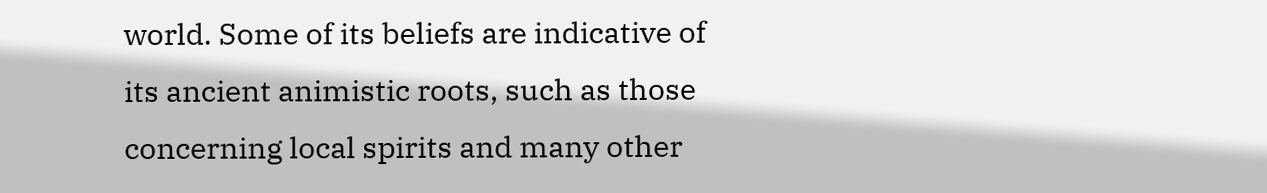world. Some of its beliefs are indicative of its ancient animistic roots, such as those concerning local spirits and many other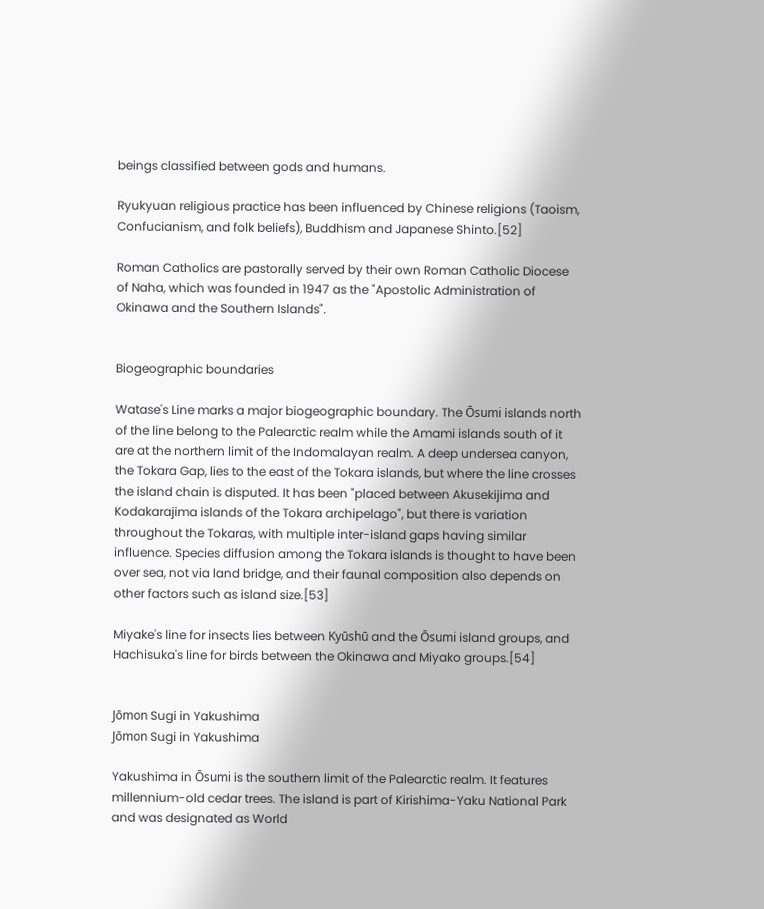beings classified between gods and humans.

Ryukyuan religious practice has been influenced by Chinese religions (Taoism, Confucianism, and folk beliefs), Buddhism and Japanese Shinto.[52]

Roman Catholics are pastorally served by their own Roman Catholic Diocese of Naha, which was founded in 1947 as the "Apostolic Administration of Okinawa and the Southern Islands".


Biogeographic boundaries

Watase's Line marks a major biogeographic boundary. The Ōsumi islands north of the line belong to the Palearctic realm while the Amami islands south of it are at the northern limit of the Indomalayan realm. A deep undersea canyon, the Tokara Gap, lies to the east of the Tokara islands, but where the line crosses the island chain is disputed. It has been "placed between Akusekijima and Kodakarajima islands of the Tokara archipelago", but there is variation throughout the Tokaras, with multiple inter-island gaps having similar influence. Species diffusion among the Tokara islands is thought to have been over sea, not via land bridge, and their faunal composition also depends on other factors such as island size.[53]

Miyake's line for insects lies between Kyūshū and the Ōsumi island groups, and Hachisuka's line for birds between the Okinawa and Miyako groups.[54]


Jōmon Sugi in Yakushima
Jōmon Sugi in Yakushima

Yakushima in Ōsumi is the southern limit of the Palearctic realm. It features millennium-old cedar trees. The island is part of Kirishima-Yaku National Park and was designated as World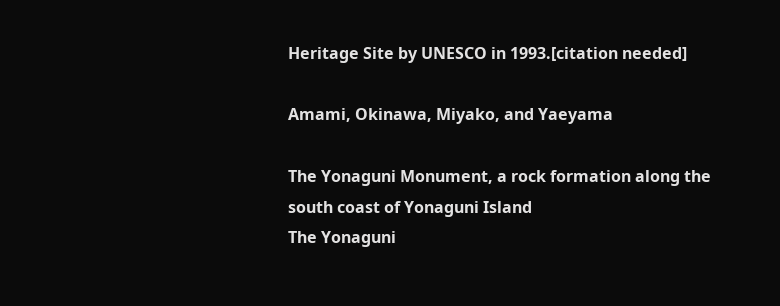Heritage Site by UNESCO in 1993.[citation needed]

Amami, Okinawa, Miyako, and Yaeyama

The Yonaguni Monument, a rock formation along the south coast of Yonaguni Island
The Yonaguni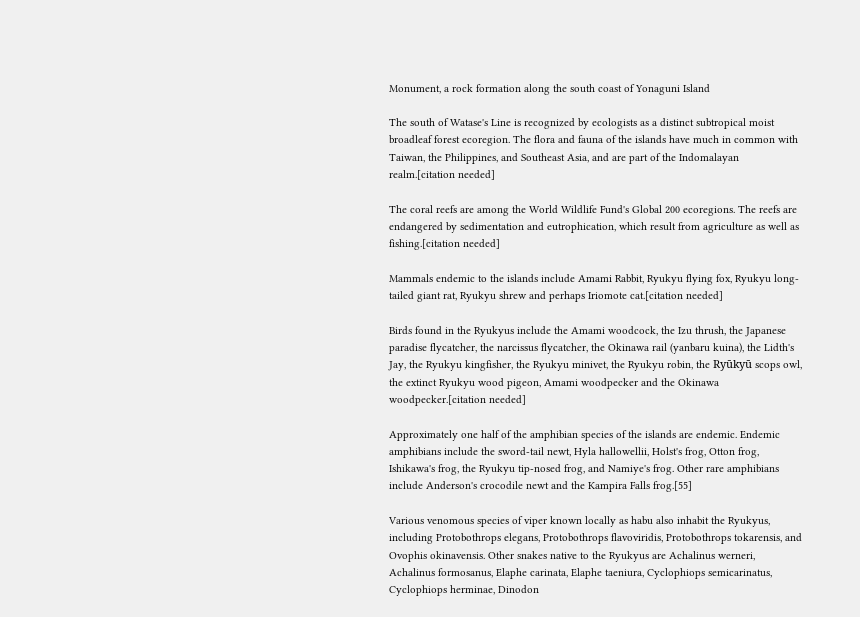Monument, a rock formation along the south coast of Yonaguni Island

The south of Watase's Line is recognized by ecologists as a distinct subtropical moist broadleaf forest ecoregion. The flora and fauna of the islands have much in common with Taiwan, the Philippines, and Southeast Asia, and are part of the Indomalayan realm.[citation needed]

The coral reefs are among the World Wildlife Fund's Global 200 ecoregions. The reefs are endangered by sedimentation and eutrophication, which result from agriculture as well as fishing.[citation needed]

Mammals endemic to the islands include Amami Rabbit, Ryukyu flying fox, Ryukyu long-tailed giant rat, Ryukyu shrew and perhaps Iriomote cat.[citation needed]

Birds found in the Ryukyus include the Amami woodcock, the Izu thrush, the Japanese paradise flycatcher, the narcissus flycatcher, the Okinawa rail (yanbaru kuina), the Lidth's Jay, the Ryukyu kingfisher, the Ryukyu minivet, the Ryukyu robin, the Ryūkyū scops owl, the extinct Ryukyu wood pigeon, Amami woodpecker and the Okinawa woodpecker.[citation needed]

Approximately one half of the amphibian species of the islands are endemic. Endemic amphibians include the sword-tail newt, Hyla hallowellii, Holst's frog, Otton frog, Ishikawa's frog, the Ryukyu tip-nosed frog, and Namiye's frog. Other rare amphibians include Anderson's crocodile newt and the Kampira Falls frog.[55]

Various venomous species of viper known locally as habu also inhabit the Ryukyus, including Protobothrops elegans, Protobothrops flavoviridis, Protobothrops tokarensis, and Ovophis okinavensis. Other snakes native to the Ryukyus are Achalinus werneri, Achalinus formosanus, Elaphe carinata, Elaphe taeniura, Cyclophiops semicarinatus, Cyclophiops herminae, Dinodon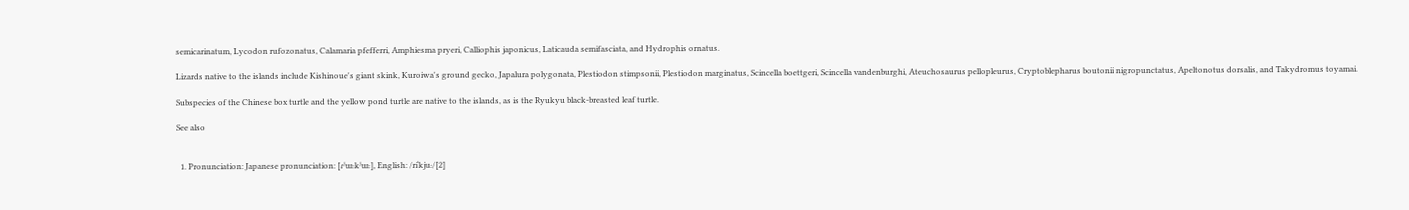semicarinatum, Lycodon rufozonatus, Calamaria pfefferri, Amphiesma pryeri, Calliophis japonicus, Laticauda semifasciata, and Hydrophis ornatus.

Lizards native to the islands include Kishinoue's giant skink, Kuroiwa's ground gecko, Japalura polygonata, Plestiodon stimpsonii, Plestiodon marginatus, Scincella boettgeri, Scincella vandenburghi, Ateuchosaurus pellopleurus, Cryptoblepharus boutonii nigropunctatus, Apeltonotus dorsalis, and Takydromus toyamai.

Subspecies of the Chinese box turtle and the yellow pond turtle are native to the islands, as is the Ryukyu black-breasted leaf turtle.

See also


  1. Pronunciation: Japanese pronunciation: [ɾʲɯːkʲɯː], English: /riˈkjuː/[2]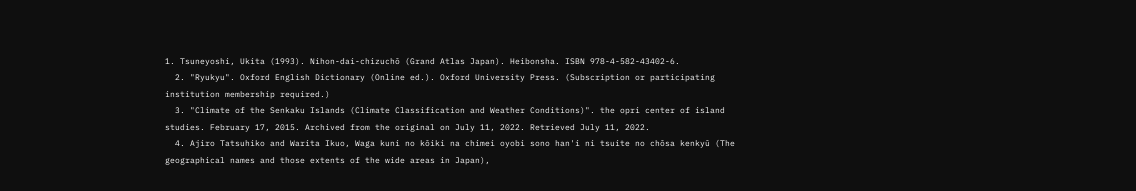1. Tsuneyoshi, Ukita (1993). Nihon-dai-chizuchō (Grand Atlas Japan). Heibonsha. ISBN 978-4-582-43402-6.
  2. "Ryukyu". Oxford English Dictionary (Online ed.). Oxford University Press. (Subscription or participating institution membership required.)
  3. "Climate of the Senkaku Islands (Climate Classification and Weather Conditions)". the opri center of island studies. February 17, 2015. Archived from the original on July 11, 2022. Retrieved July 11, 2022.
  4. Ajiro Tatsuhiko and Warita Ikuo, Waga kuni no kōiki na chimei oyobi sono han'i ni tsuite no chōsa kenkyū (The geographical names and those extents of the wide areas in Japan),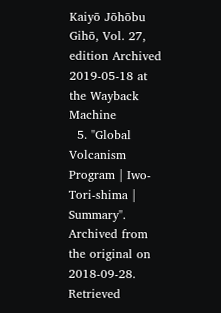Kaiyō Jōhōbu Gihō, Vol. 27, edition Archived 2019-05-18 at the Wayback Machine
  5. "Global Volcanism Program | Iwo-Tori-shima | Summary". Archived from the original on 2018-09-28. Retrieved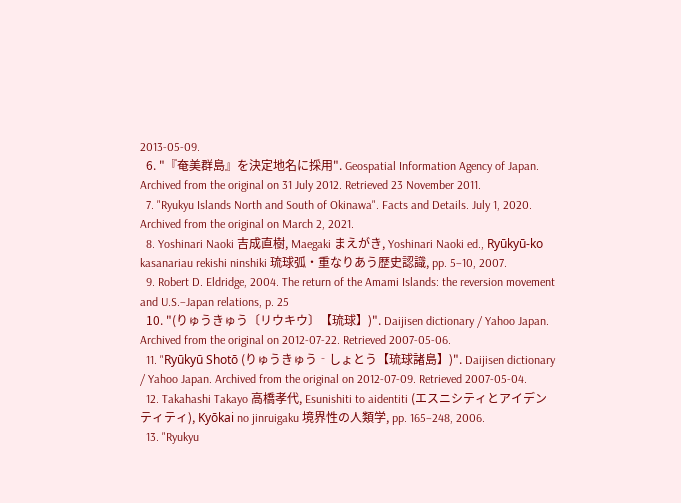2013-05-09.
  6. "『奄美群島』を決定地名に採用". Geospatial Information Agency of Japan. Archived from the original on 31 July 2012. Retrieved 23 November 2011.
  7. "Ryukyu Islands North and South of Okinawa". Facts and Details. July 1, 2020. Archived from the original on March 2, 2021.
  8. Yoshinari Naoki 吉成直樹, Maegaki まえがき, Yoshinari Naoki ed., Ryūkyū-ko kasanariau rekishi ninshiki 琉球弧・重なりあう歴史認識, pp. 5–10, 2007.
  9. Robert D. Eldridge, 2004. The return of the Amami Islands: the reversion movement and U.S.–Japan relations, p. 25
  10. "(りゅうきゅう〔リウキウ〕【琉球】)". Daijisen dictionary / Yahoo Japan. Archived from the original on 2012-07-22. Retrieved 2007-05-06.
  11. "Ryūkyū Shotō (りゅうきゅう‐しょとう【琉球諸島】)". Daijisen dictionary / Yahoo Japan. Archived from the original on 2012-07-09. Retrieved 2007-05-04.
  12. Takahashi Takayo 高橋孝代, Esunishiti to aidentiti (エスニシティとアイデンティティ), Kyōkai no jinruigaku 境界性の人類学, pp. 165–248, 2006.
  13. "Ryukyu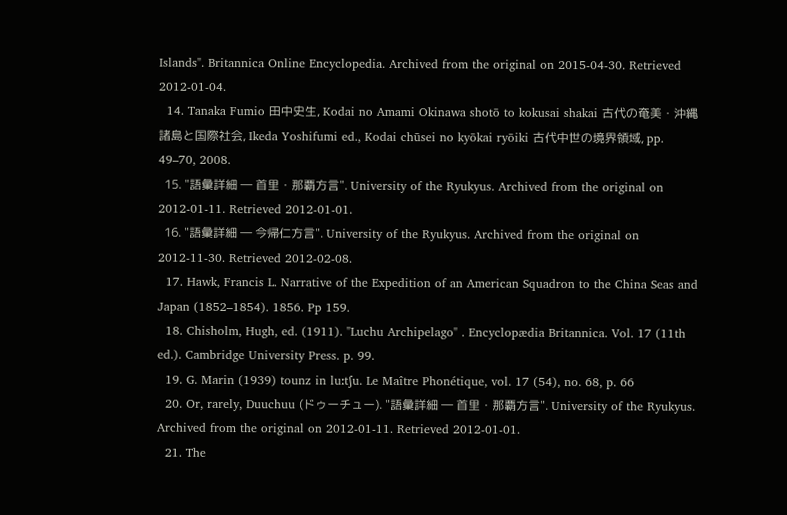Islands". Britannica Online Encyclopedia. Archived from the original on 2015-04-30. Retrieved 2012-01-04.
  14. Tanaka Fumio 田中史生, Kodai no Amami Okinawa shotō to kokusai shakai 古代の奄美・沖縄諸島と国際社会, Ikeda Yoshifumi ed., Kodai chūsei no kyōkai ryōiki 古代中世の境界領域, pp. 49–70, 2008.
  15. "語彙詳細 ― 首里・那覇方言". University of the Ryukyus. Archived from the original on 2012-01-11. Retrieved 2012-01-01.
  16. "語彙詳細 ― 今帰仁方言". University of the Ryukyus. Archived from the original on 2012-11-30. Retrieved 2012-02-08.
  17. Hawk, Francis L. Narrative of the Expedition of an American Squadron to the China Seas and Japan (1852–1854). 1856. Pp 159.
  18. Chisholm, Hugh, ed. (1911). "Luchu Archipelago" . Encyclopædia Britannica. Vol. 17 (11th ed.). Cambridge University Press. p. 99.
  19. G. Marin (1939) tounz in luːtʃu. Le Maître Phonétique, vol. 17 (54), no. 68, p. 66
  20. Or, rarely, Duuchuu (ドゥーチュー). "語彙詳細 ― 首里・那覇方言". University of the Ryukyus. Archived from the original on 2012-01-11. Retrieved 2012-01-01.
  21. The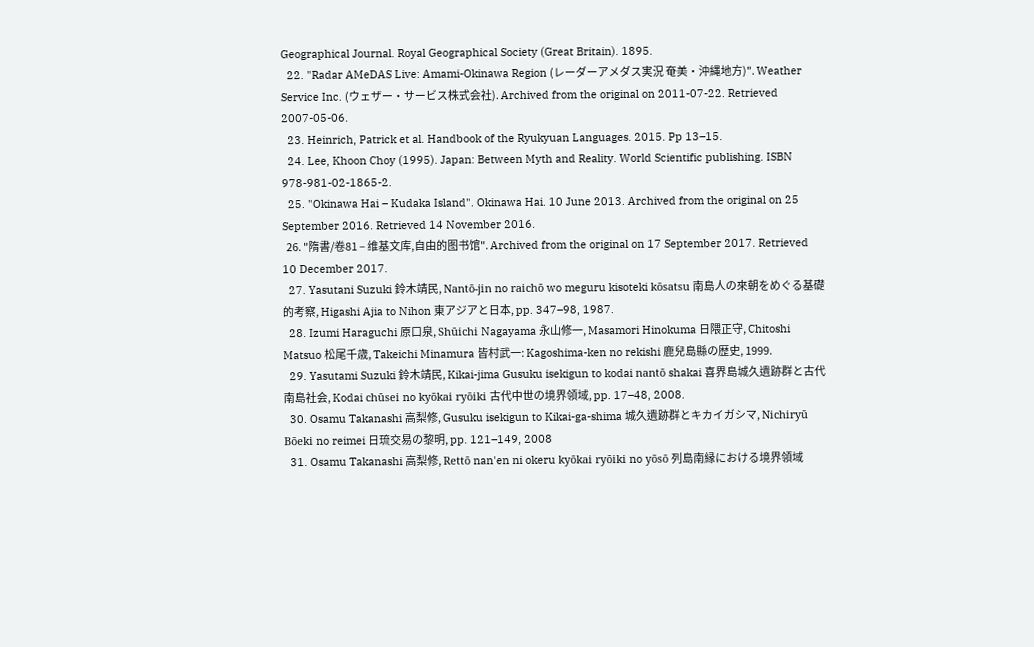Geographical Journal. Royal Geographical Society (Great Britain). 1895.
  22. "Radar AMeDAS Live: Amami-Okinawa Region (レーダーアメダス実況 奄美・沖縄地方)". Weather Service Inc. (ウェザー・サービス株式会社). Archived from the original on 2011-07-22. Retrieved 2007-05-06.
  23. Heinrich, Patrick et al. Handbook of the Ryukyuan Languages. 2015. Pp 13–15.
  24. Lee, Khoon Choy (1995). Japan: Between Myth and Reality. World Scientific publishing. ISBN 978-981-02-1865-2.
  25. "Okinawa Hai – Kudaka Island". Okinawa Hai. 10 June 2013. Archived from the original on 25 September 2016. Retrieved 14 November 2016.
  26. "隋書/卷81 – 维基文库,自由的图书馆". Archived from the original on 17 September 2017. Retrieved 10 December 2017.
  27. Yasutani Suzuki 鈴木靖民, Nantō-jin no raichō wo meguru kisoteki kōsatsu 南島人の來朝をめぐる基礎的考察, Higashi Ajia to Nihon 東アジアと日本, pp. 347–98, 1987.
  28. Izumi Haraguchi 原口泉, Shūichi Nagayama 永山修一, Masamori Hinokuma 日隈正守, Chitoshi Matsuo 松尾千歳, Takeichi Minamura 皆村武一: Kagoshima-ken no rekishi 鹿兒島縣の歴史, 1999.
  29. Yasutami Suzuki 鈴木靖民, Kikai-jima Gusuku isekigun to kodai nantō shakai 喜界島城久遺跡群と古代南島社会, Kodai chūsei no kyōkai ryōiki 古代中世の境界領域, pp. 17–48, 2008.
  30. Osamu Takanashi 高梨修, Gusuku isekigun to Kikai-ga-shima 城久遺跡群とキカイガシマ, Nichiryū Bōeki no reimei 日琉交易の黎明, pp. 121–149, 2008
  31. Osamu Takanashi 高梨修, Rettō nan'en ni okeru kyōkai ryōiki no yōsō 列島南縁における境界領域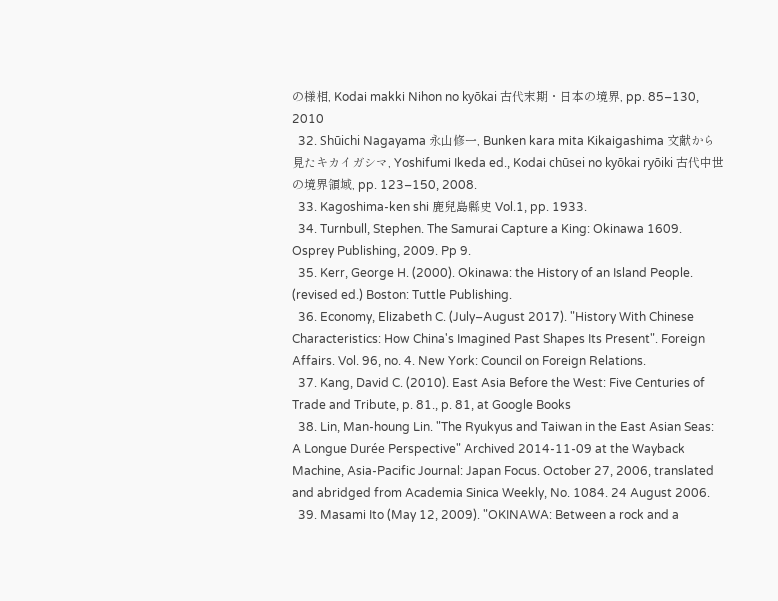の様相, Kodai makki Nihon no kyōkai 古代末期・日本の境界, pp. 85–130, 2010
  32. Shūichi Nagayama 永山修一, Bunken kara mita Kikaigashima 文献から見たキカイガシマ, Yoshifumi Ikeda ed., Kodai chūsei no kyōkai ryōiki 古代中世の境界領域, pp. 123–150, 2008.
  33. Kagoshima-ken shi 鹿兒島縣史 Vol.1, pp. 1933.
  34. Turnbull, Stephen. The Samurai Capture a King: Okinawa 1609. Osprey Publishing, 2009. Pp 9.
  35. Kerr, George H. (2000). Okinawa: the History of an Island People. (revised ed.) Boston: Tuttle Publishing.
  36. Economy, Elizabeth C. (July–August 2017). "History With Chinese Characteristics: How China's Imagined Past Shapes Its Present". Foreign Affairs. Vol. 96, no. 4. New York: Council on Foreign Relations.
  37. Kang, David C. (2010). East Asia Before the West: Five Centuries of Trade and Tribute, p. 81., p. 81, at Google Books
  38. Lin, Man-houng Lin. "The Ryukyus and Taiwan in the East Asian Seas: A Longue Durée Perspective" Archived 2014-11-09 at the Wayback Machine, Asia-Pacific Journal: Japan Focus. October 27, 2006, translated and abridged from Academia Sinica Weekly, No. 1084. 24 August 2006.
  39. Masami Ito (May 12, 2009). "OKINAWA: Between a rock and a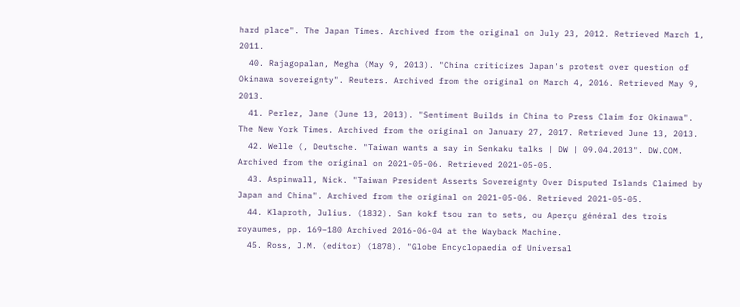hard place". The Japan Times. Archived from the original on July 23, 2012. Retrieved March 1, 2011.
  40. Rajagopalan, Megha (May 9, 2013). "China criticizes Japan's protest over question of Okinawa sovereignty". Reuters. Archived from the original on March 4, 2016. Retrieved May 9, 2013.
  41. Perlez, Jane (June 13, 2013). "Sentiment Builds in China to Press Claim for Okinawa". The New York Times. Archived from the original on January 27, 2017. Retrieved June 13, 2013.
  42. Welle (, Deutsche. "Taiwan wants a say in Senkaku talks | DW | 09.04.2013". DW.COM. Archived from the original on 2021-05-06. Retrieved 2021-05-05.
  43. Aspinwall, Nick. "Taiwan President Asserts Sovereignty Over Disputed Islands Claimed by Japan and China". Archived from the original on 2021-05-06. Retrieved 2021-05-05.
  44. Klaproth, Julius. (1832). San kokf tsou ran to sets, ou Aperçu général des trois royaumes, pp. 169–180 Archived 2016-06-04 at the Wayback Machine.
  45. Ross, J.M. (editor) (1878). "Globe Encyclopaedia of Universal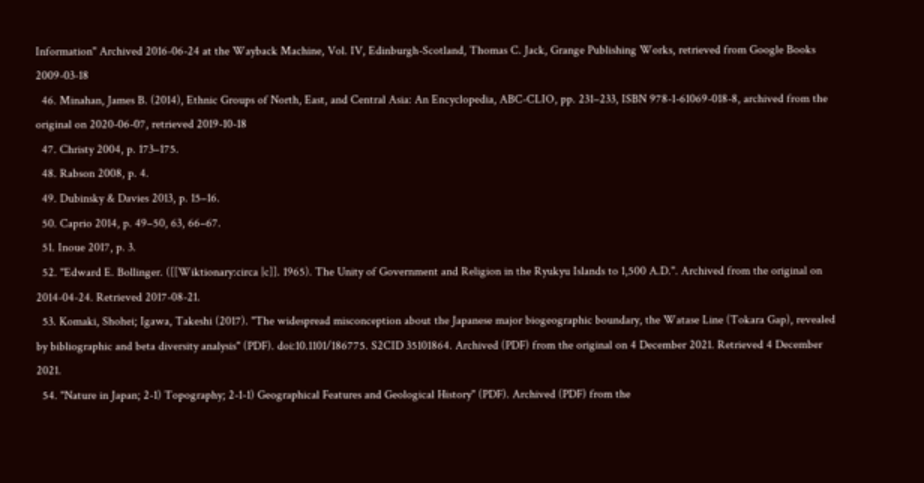Information" Archived 2016-06-24 at the Wayback Machine, Vol. IV, Edinburgh-Scotland, Thomas C. Jack, Grange Publishing Works, retrieved from Google Books 2009-03-18
  46. Minahan, James B. (2014), Ethnic Groups of North, East, and Central Asia: An Encyclopedia, ABC-CLIO, pp. 231–233, ISBN 978-1-61069-018-8, archived from the original on 2020-06-07, retrieved 2019-10-18
  47. Christy 2004, p. 173–175.
  48. Rabson 2008, p. 4.
  49. Dubinsky & Davies 2013, p. 15–16.
  50. Caprio 2014, p. 49–50, 63, 66–67.
  51. Inoue 2017, p. 3.
  52. "Edward E. Bollinger. ([[Wiktionary:circa |c]]. 1965). The Unity of Government and Religion in the Ryukyu Islands to 1,500 A.D.". Archived from the original on 2014-04-24. Retrieved 2017-08-21.
  53. Komaki, Shohei; Igawa, Takeshi (2017). "The widespread misconception about the Japanese major biogeographic boundary, the Watase Line (Tokara Gap), revealed by bibliographic and beta diversity analysis" (PDF). doi:10.1101/186775. S2CID 35101864. Archived (PDF) from the original on 4 December 2021. Retrieved 4 December 2021.
  54. "Nature in Japan; 2-1) Topography; 2-1-1) Geographical Features and Geological History" (PDF). Archived (PDF) from the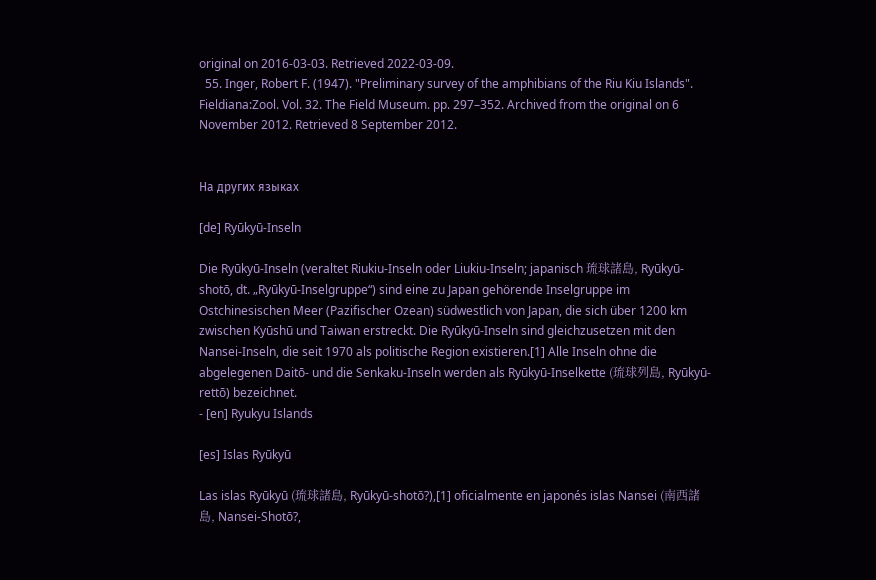original on 2016-03-03. Retrieved 2022-03-09.
  55. Inger, Robert F. (1947). "Preliminary survey of the amphibians of the Riu Kiu Islands". Fieldiana:Zool. Vol. 32. The Field Museum. pp. 297–352. Archived from the original on 6 November 2012. Retrieved 8 September 2012.


На других языках

[de] Ryūkyū-Inseln

Die Ryūkyū-Inseln (veraltet Riukiu-Inseln oder Liukiu-Inseln; japanisch 琉球諸島, Ryūkyū-shotō, dt. „Ryūkyū-Inselgruppe“) sind eine zu Japan gehörende Inselgruppe im Ostchinesischen Meer (Pazifischer Ozean) südwestlich von Japan, die sich über 1200 km zwischen Kyūshū und Taiwan erstreckt. Die Ryūkyū-Inseln sind gleichzusetzen mit den Nansei-Inseln, die seit 1970 als politische Region existieren.[1] Alle Inseln ohne die abgelegenen Daitō- und die Senkaku-Inseln werden als Ryūkyū-Inselkette (琉球列島, Ryūkyū-rettō) bezeichnet.
- [en] Ryukyu Islands

[es] Islas Ryūkyū

Las islas Ryūkyū (琉球諸島, Ryūkyū-shotō?),[1] oficialmente en japonés islas Nansei (南西諸島, Nansei-Shotō?,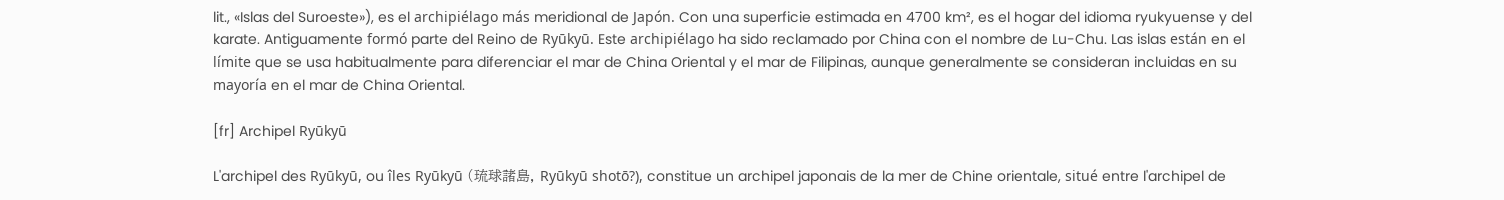lit., «Islas del Suroeste»), es el archipiélago más meridional de Japón. Con una superficie estimada en 4700 km², es el hogar del idioma ryukyuense y del karate. Antiguamente formó parte del Reino de Ryūkyū. Este archipiélago ha sido reclamado por China con el nombre de Lu-Chu. Las islas están en el límite que se usa habitualmente para diferenciar el mar de China Oriental y el mar de Filipinas, aunque generalmente se consideran incluidas en su mayoría en el mar de China Oriental.

[fr] Archipel Ryūkyū

L'archipel des Ryūkyū, ou îles Ryūkyū (琉球諸島, Ryūkyū shotō?), constitue un archipel japonais de la mer de Chine orientale, situé entre l'archipel de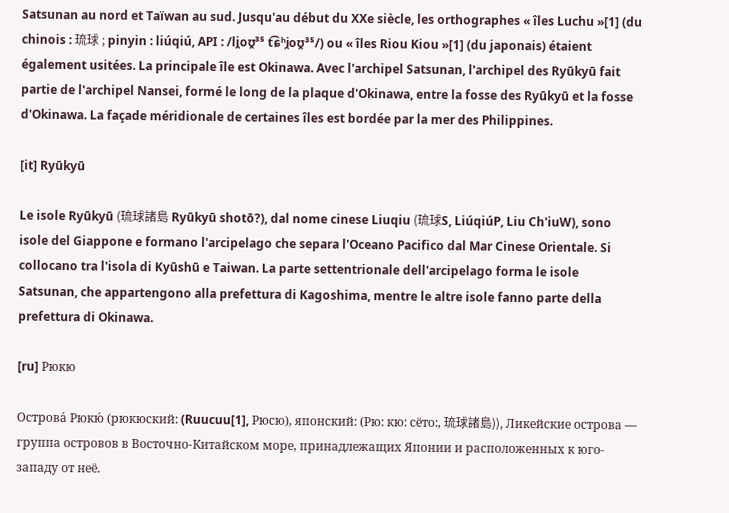Satsunan au nord et Taïwan au sud. Jusqu'au début du XXe siècle, les orthographes « îles Luchu »[1] (du chinois : 琉球 ; pinyin : liúqiú, API : /li̯oʊ̯³⁵ t͡ɕʰi̯oʊ̯³⁵/) ou « îles Riou Kiou »[1] (du japonais) étaient également usitées. La principale île est Okinawa. Avec l'archipel Satsunan, l'archipel des Ryūkyū fait partie de l'archipel Nansei, formé le long de la plaque d'Okinawa, entre la fosse des Ryūkyū et la fosse d'Okinawa. La façade méridionale de certaines îles est bordée par la mer des Philippines.

[it] Ryūkyū

Le isole Ryūkyū (琉球諸島 Ryūkyū shotō?), dal nome cinese Liuqiu (琉球S, LiúqiúP, Liu Ch'iuW), sono isole del Giappone e formano l'arcipelago che separa l'Oceano Pacifico dal Mar Cinese Orientale. Si collocano tra l'isola di Kyūshū e Taiwan. La parte settentrionale dell'arcipelago forma le isole Satsunan, che appartengono alla prefettura di Kagoshima, mentre le altre isole fanno parte della prefettura di Okinawa.

[ru] Рюкю

Острова́ Рюкю́ (рюкюский: (Ruucuu[1], Рюсю), японский: (Рю: кю: сёто:, 琉球諸島)), Ликейские острова — группа островов в Восточно-Китайском море, принадлежащих Японии и расположенных к юго-западу от неё.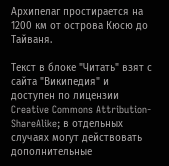Архипелаг простирается на 1200 км от острова Кюсю до Тайваня.

Текст в блоке "Читать" взят с сайта "Википедия" и доступен по лицензии Creative Commons Attribution-ShareAlike; в отдельных случаях могут действовать дополнительные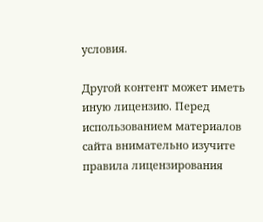условия.

Другой контент может иметь иную лицензию. Перед использованием материалов сайта внимательно изучите правила лицензирования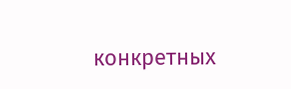конкретных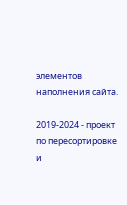элементов наполнения сайта.

2019-2024 - проект по пересортировке и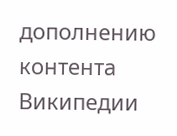дополнению контента Википедии